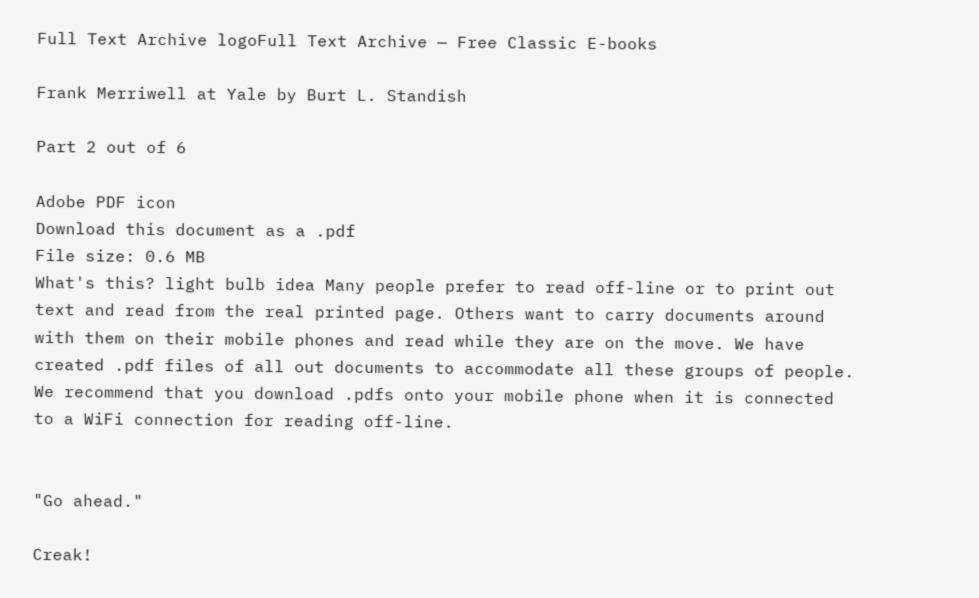Full Text Archive logoFull Text Archive — Free Classic E-books

Frank Merriwell at Yale by Burt L. Standish

Part 2 out of 6

Adobe PDF icon
Download this document as a .pdf
File size: 0.6 MB
What's this? light bulb idea Many people prefer to read off-line or to print out text and read from the real printed page. Others want to carry documents around with them on their mobile phones and read while they are on the move. We have created .pdf files of all out documents to accommodate all these groups of people. We recommend that you download .pdfs onto your mobile phone when it is connected to a WiFi connection for reading off-line.


"Go ahead."

Creak!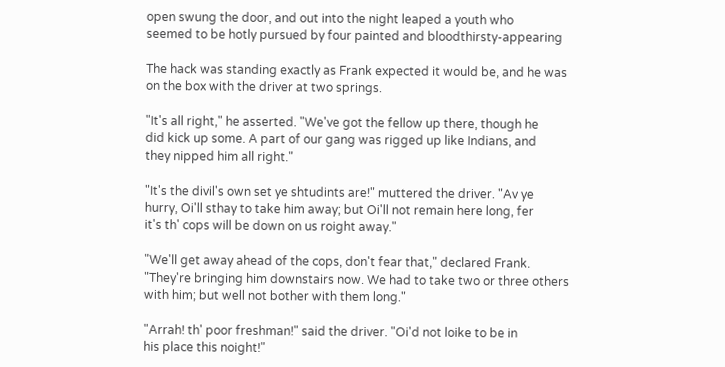open swung the door, and out into the night leaped a youth who
seemed to be hotly pursued by four painted and bloodthirsty-appearing

The hack was standing exactly as Frank expected it would be, and he was
on the box with the driver at two springs.

"It's all right," he asserted. "We've got the fellow up there, though he
did kick up some. A part of our gang was rigged up like Indians, and
they nipped him all right."

"It's the divil's own set ye shtudints are!" muttered the driver. "Av ye
hurry, Oi'll sthay to take him away; but Oi'll not remain here long, fer
it's th' cops will be down on us roight away."

"We'll get away ahead of the cops, don't fear that," declared Frank.
"They're bringing him downstairs now. We had to take two or three others
with him; but well not bother with them long."

"Arrah! th' poor freshman!" said the driver. "Oi'd not loike to be in
his place this noight!"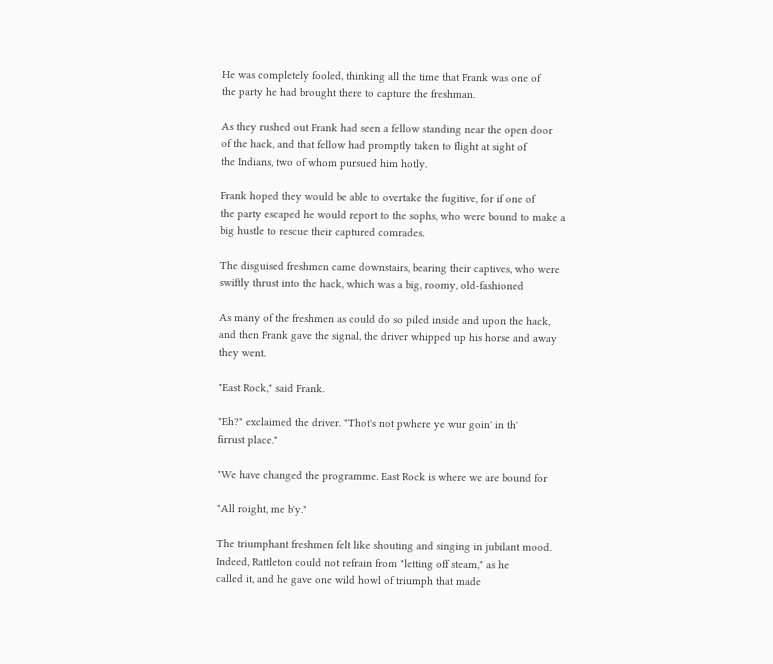He was completely fooled, thinking all the time that Frank was one of
the party he had brought there to capture the freshman.

As they rushed out Frank had seen a fellow standing near the open door
of the hack, and that fellow had promptly taken to flight at sight of
the Indians, two of whom pursued him hotly.

Frank hoped they would be able to overtake the fugitive, for if one of
the party escaped he would report to the sophs, who were bound to make a
big hustle to rescue their captured comrades.

The disguised freshmen came downstairs, bearing their captives, who were
swiftly thrust into the hack, which was a big, roomy, old-fashioned

As many of the freshmen as could do so piled inside and upon the hack,
and then Frank gave the signal, the driver whipped up his horse and away
they went.

"East Rock," said Frank.

"Eh?" exclaimed the driver. "Thot's not pwhere ye wur goin' in th'
firrust place."

"We have changed the programme. East Rock is where we are bound for

"All roight, me b'y."

The triumphant freshmen felt like shouting and singing in jubilant mood.
Indeed, Rattleton could not refrain from "letting off steam," as he
called it, and he gave one wild howl of triumph that made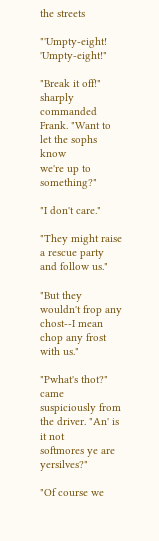the streets

"'Umpty-eight! 'Umpty-eight!"

"Break it off!" sharply commanded Frank. "Want to let the sophs know
we're up to something?"

"I don't care."

"They might raise a rescue party and follow us."

"But they wouldn't frop any chost--I mean chop any frost with us."

"Pwhat's thot?" came suspiciously from the driver. "An' is it not
softmores ye are yersilves?"

"Of course we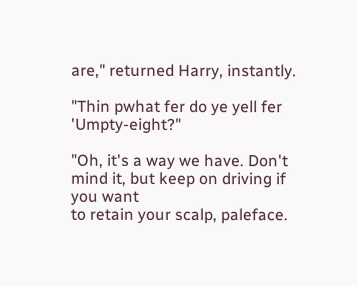are," returned Harry, instantly.

"Thin pwhat fer do ye yell fer 'Umpty-eight?"

"Oh, it's a way we have. Don't mind it, but keep on driving if you want
to retain your scalp, paleface.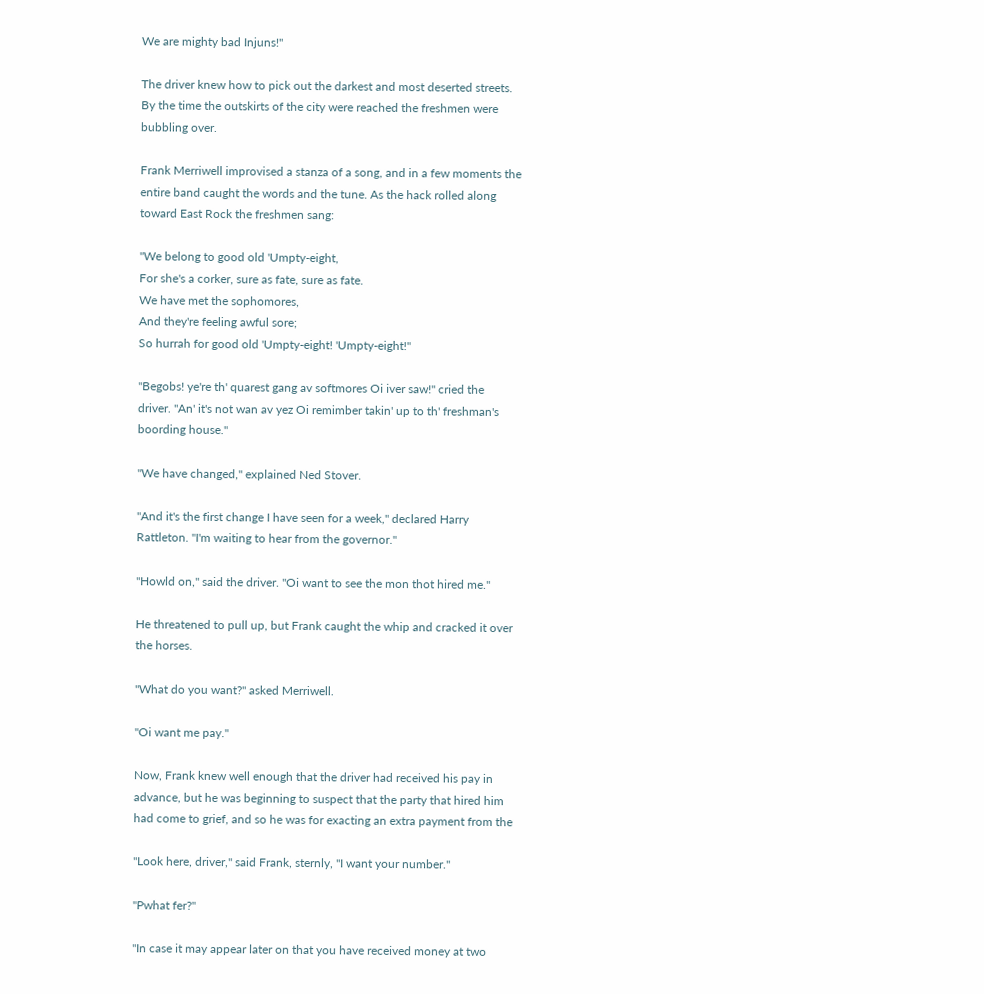We are mighty bad Injuns!"

The driver knew how to pick out the darkest and most deserted streets.
By the time the outskirts of the city were reached the freshmen were
bubbling over.

Frank Merriwell improvised a stanza of a song, and in a few moments the
entire band caught the words and the tune. As the hack rolled along
toward East Rock the freshmen sang:

"We belong to good old 'Umpty-eight,
For she's a corker, sure as fate, sure as fate.
We have met the sophomores,
And they're feeling awful sore;
So hurrah for good old 'Umpty-eight! 'Umpty-eight!"

"Begobs! ye're th' quarest gang av softmores Oi iver saw!" cried the
driver. "An' it's not wan av yez Oi remimber takin' up to th' freshman's
boording house."

"We have changed," explained Ned Stover.

"And it's the first change I have seen for a week," declared Harry
Rattleton. "I'm waiting to hear from the governor."

"Howld on," said the driver. "Oi want to see the mon thot hired me."

He threatened to pull up, but Frank caught the whip and cracked it over
the horses.

"What do you want?" asked Merriwell.

"Oi want me pay."

Now, Frank knew well enough that the driver had received his pay in
advance, but he was beginning to suspect that the party that hired him
had come to grief, and so he was for exacting an extra payment from the

"Look here, driver," said Frank, sternly, "I want your number."

"Pwhat fer?"

"In case it may appear later on that you have received money at two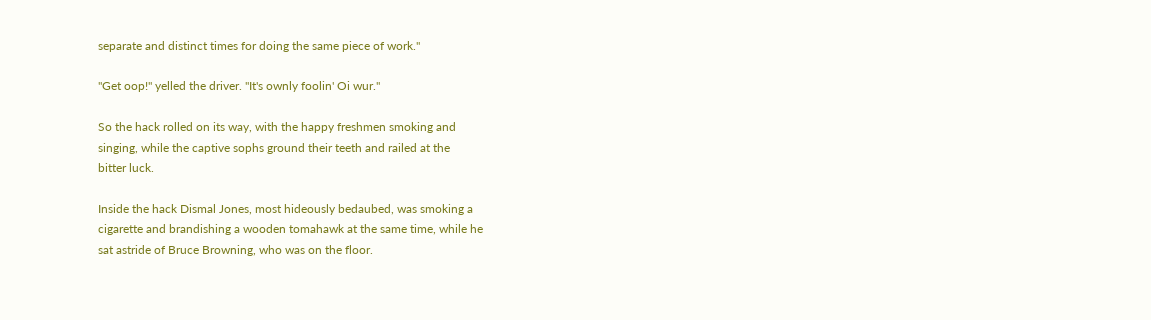separate and distinct times for doing the same piece of work."

"Get oop!" yelled the driver. "It's ownly foolin' Oi wur."

So the hack rolled on its way, with the happy freshmen smoking and
singing, while the captive sophs ground their teeth and railed at the
bitter luck.

Inside the hack Dismal Jones, most hideously bedaubed, was smoking a
cigarette and brandishing a wooden tomahawk at the same time, while he
sat astride of Bruce Browning, who was on the floor.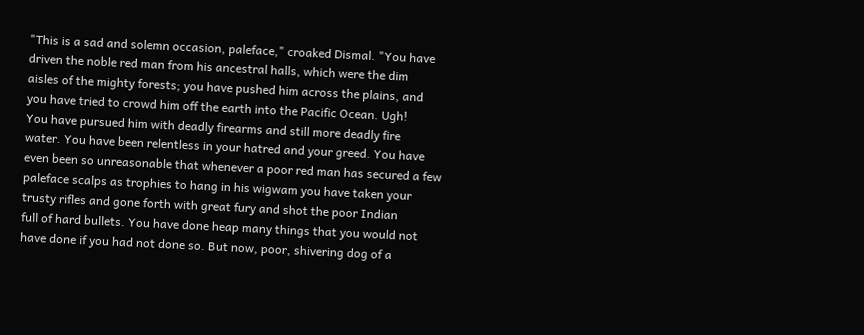"This is a sad and solemn occasion, paleface," croaked Dismal. "You have
driven the noble red man from his ancestral halls, which were the dim
aisles of the mighty forests; you have pushed him across the plains, and
you have tried to crowd him off the earth into the Pacific Ocean. Ugh!
You have pursued him with deadly firearms and still more deadly fire
water. You have been relentless in your hatred and your greed. You have
even been so unreasonable that whenever a poor red man has secured a few
paleface scalps as trophies to hang in his wigwam you have taken your
trusty rifles and gone forth with great fury and shot the poor Indian
full of hard bullets. You have done heap many things that you would not
have done if you had not done so. But now, poor, shivering dog of a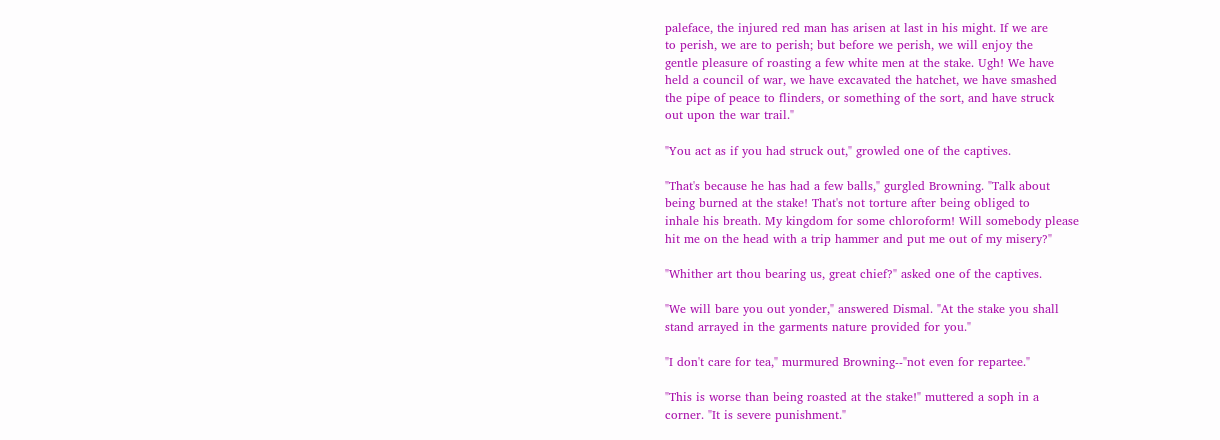paleface, the injured red man has arisen at last in his might. If we are
to perish, we are to perish; but before we perish, we will enjoy the
gentle pleasure of roasting a few white men at the stake. Ugh! We have
held a council of war, we have excavated the hatchet, we have smashed
the pipe of peace to flinders, or something of the sort, and have struck
out upon the war trail."

"You act as if you had struck out," growled one of the captives.

"That's because he has had a few balls," gurgled Browning. "Talk about
being burned at the stake! That's not torture after being obliged to
inhale his breath. My kingdom for some chloroform! Will somebody please
hit me on the head with a trip hammer and put me out of my misery?"

"Whither art thou bearing us, great chief?" asked one of the captives.

"We will bare you out yonder," answered Dismal. "At the stake you shall
stand arrayed in the garments nature provided for you."

"I don't care for tea," murmured Browning--"not even for repartee."

"This is worse than being roasted at the stake!" muttered a soph in a
corner. "It is severe punishment."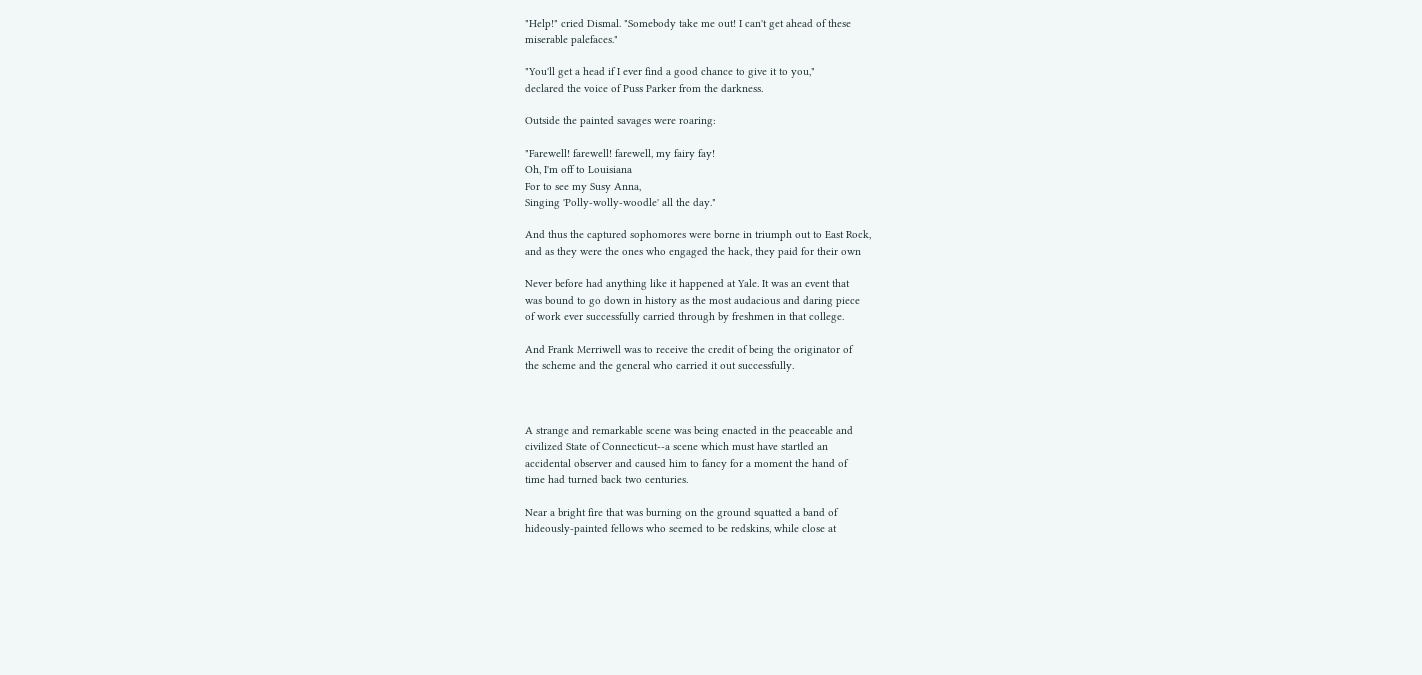"Help!" cried Dismal. "Somebody take me out! I can't get ahead of these
miserable palefaces."

"You'll get a head if I ever find a good chance to give it to you,"
declared the voice of Puss Parker from the darkness.

Outside the painted savages were roaring:

"Farewell! farewell! farewell, my fairy fay!
Oh, I'm off to Louisiana
For to see my Susy Anna,
Singing 'Polly-wolly-woodle' all the day."

And thus the captured sophomores were borne in triumph out to East Rock,
and as they were the ones who engaged the hack, they paid for their own

Never before had anything like it happened at Yale. It was an event that
was bound to go down in history as the most audacious and daring piece
of work ever successfully carried through by freshmen in that college.

And Frank Merriwell was to receive the credit of being the originator of
the scheme and the general who carried it out successfully.



A strange and remarkable scene was being enacted in the peaceable and
civilized State of Connecticut--a scene which must have startled an
accidental observer and caused him to fancy for a moment the hand of
time had turned back two centuries.

Near a bright fire that was burning on the ground squatted a band of
hideously-painted fellows who seemed to be redskins, while close at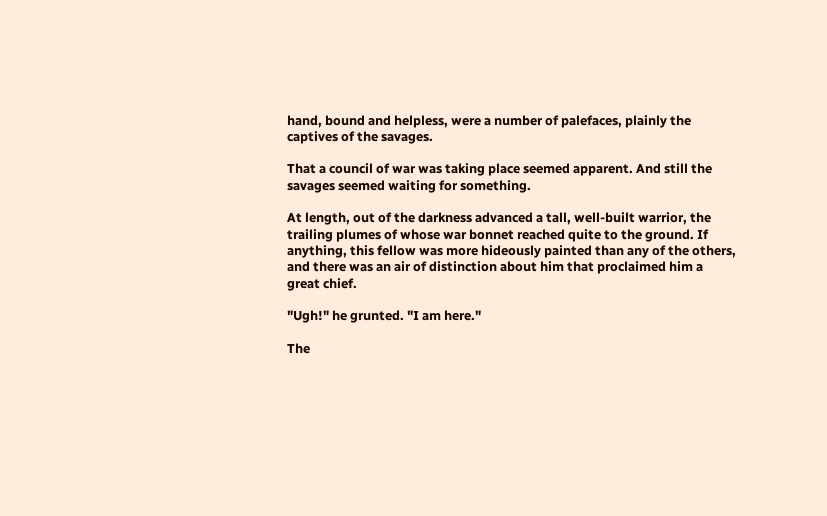hand, bound and helpless, were a number of palefaces, plainly the
captives of the savages.

That a council of war was taking place seemed apparent. And still the
savages seemed waiting for something.

At length, out of the darkness advanced a tall, well-built warrior, the
trailing plumes of whose war bonnet reached quite to the ground. If
anything, this fellow was more hideously painted than any of the others,
and there was an air of distinction about him that proclaimed him a
great chief.

"Ugh!" he grunted. "I am here."

The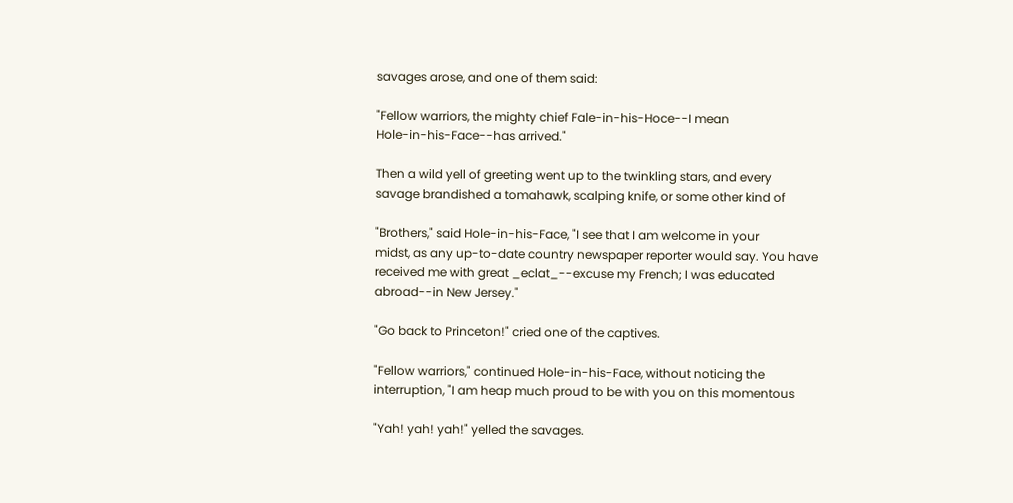savages arose, and one of them said:

"Fellow warriors, the mighty chief Fale-in-his-Hoce--I mean
Hole-in-his-Face--has arrived."

Then a wild yell of greeting went up to the twinkling stars, and every
savage brandished a tomahawk, scalping knife, or some other kind of

"Brothers," said Hole-in-his-Face, "I see that I am welcome in your
midst, as any up-to-date country newspaper reporter would say. You have
received me with great _eclat_--excuse my French; I was educated
abroad--in New Jersey."

"Go back to Princeton!" cried one of the captives.

"Fellow warriors," continued Hole-in-his-Face, without noticing the
interruption, "I am heap much proud to be with you on this momentous

"Yah! yah! yah!" yelled the savages.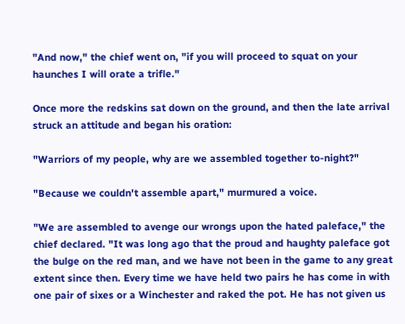"And now," the chief went on, "if you will proceed to squat on your
haunches I will orate a trifle."

Once more the redskins sat down on the ground, and then the late arrival
struck an attitude and began his oration:

"Warriors of my people, why are we assembled together to-night?"

"Because we couldn't assemble apart," murmured a voice.

"We are assembled to avenge our wrongs upon the hated paleface," the
chief declared. "It was long ago that the proud and haughty paleface got
the bulge on the red man, and we have not been in the game to any great
extent since then. Every time we have held two pairs he has come in with
one pair of sixes or a Winchester and raked the pot. He has not given us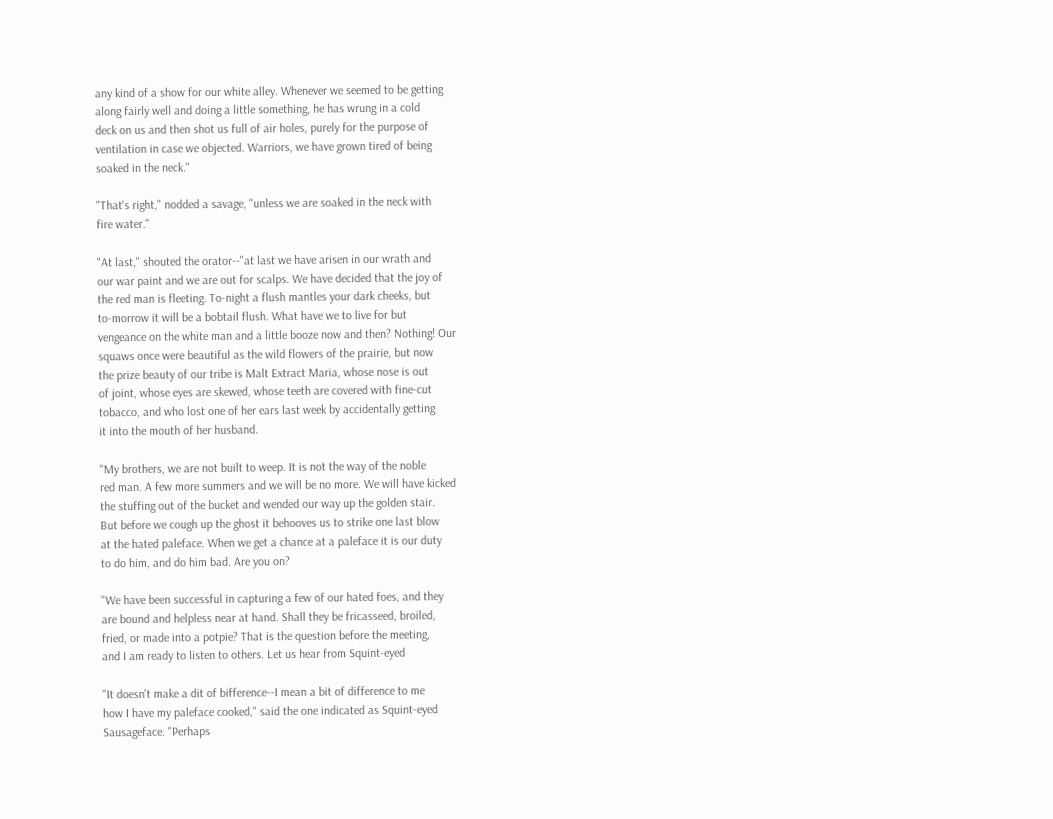any kind of a show for our white alley. Whenever we seemed to be getting
along fairly well and doing a little something, he has wrung in a cold
deck on us and then shot us full of air holes, purely for the purpose of
ventilation in case we objected. Warriors, we have grown tired of being
soaked in the neck."

"That's right," nodded a savage, "unless we are soaked in the neck with
fire water."

"At last," shouted the orator--"at last we have arisen in our wrath and
our war paint and we are out for scalps. We have decided that the joy of
the red man is fleeting. To-night a flush mantles your dark cheeks, but
to-morrow it will be a bobtail flush. What have we to live for but
vengeance on the white man and a little booze now and then? Nothing! Our
squaws once were beautiful as the wild flowers of the prairie, but now
the prize beauty of our tribe is Malt Extract Maria, whose nose is out
of joint, whose eyes are skewed, whose teeth are covered with fine-cut
tobacco, and who lost one of her ears last week by accidentally getting
it into the mouth of her husband.

"My brothers, we are not built to weep. It is not the way of the noble
red man. A few more summers and we will be no more. We will have kicked
the stuffing out of the bucket and wended our way up the golden stair.
But before we cough up the ghost it behooves us to strike one last blow
at the hated paleface. When we get a chance at a paleface it is our duty
to do him, and do him bad. Are you on?

"We have been successful in capturing a few of our hated foes, and they
are bound and helpless near at hand. Shall they be fricasseed, broiled,
fried, or made into a potpie? That is the question before the meeting,
and I am ready to listen to others. Let us hear from Squint-eyed

"It doesn't make a dit of bifference--I mean a bit of difference to me
how I have my paleface cooked," said the one indicated as Squint-eyed
Sausageface. "Perhaps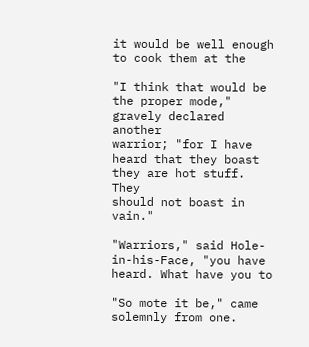it would be well enough to cook them at the

"I think that would be the proper mode," gravely declared another
warrior; "for I have heard that they boast they are hot stuff. They
should not boast in vain."

"Warriors," said Hole-in-his-Face, "you have heard. What have you to

"So mote it be," came solemnly from one.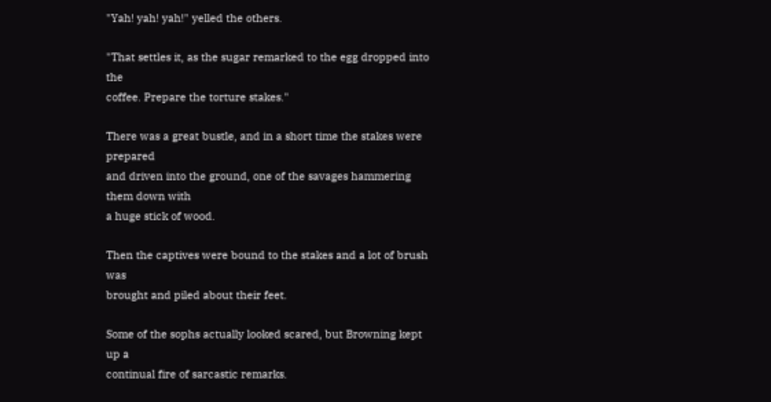"Yah! yah! yah!" yelled the others.

"That settles it, as the sugar remarked to the egg dropped into the
coffee. Prepare the torture stakes."

There was a great bustle, and in a short time the stakes were prepared
and driven into the ground, one of the savages hammering them down with
a huge stick of wood.

Then the captives were bound to the stakes and a lot of brush was
brought and piled about their feet.

Some of the sophs actually looked scared, but Browning kept up a
continual fire of sarcastic remarks.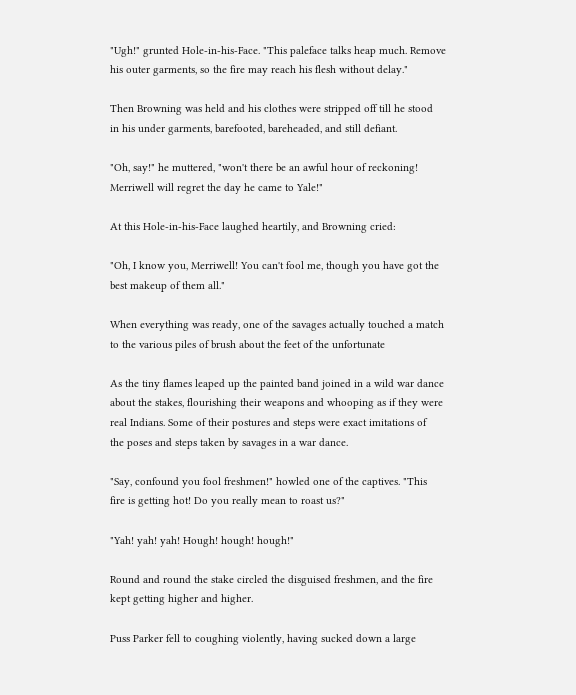"Ugh!" grunted Hole-in-his-Face. "This paleface talks heap much. Remove
his outer garments, so the fire may reach his flesh without delay."

Then Browning was held and his clothes were stripped off till he stood
in his under garments, barefooted, bareheaded, and still defiant.

"Oh, say!" he muttered, "won't there be an awful hour of reckoning!
Merriwell will regret the day he came to Yale!"

At this Hole-in-his-Face laughed heartily, and Browning cried:

"Oh, I know you, Merriwell! You can't fool me, though you have got the
best makeup of them all."

When everything was ready, one of the savages actually touched a match
to the various piles of brush about the feet of the unfortunate

As the tiny flames leaped up the painted band joined in a wild war dance
about the stakes, flourishing their weapons and whooping as if they were
real Indians. Some of their postures and steps were exact imitations of
the poses and steps taken by savages in a war dance.

"Say, confound you fool freshmen!" howled one of the captives. "This
fire is getting hot! Do you really mean to roast us?"

"Yah! yah! yah! Hough! hough! hough!"

Round and round the stake circled the disguised freshmen, and the fire
kept getting higher and higher.

Puss Parker fell to coughing violently, having sucked down a large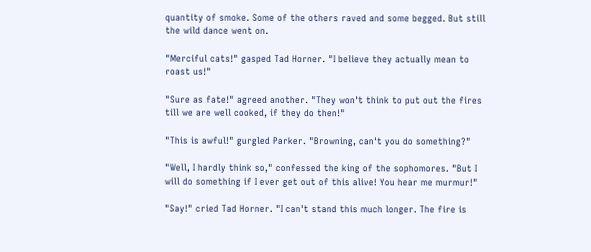quantity of smoke. Some of the others raved and some begged. But still
the wild dance went on.

"Merciful cats!" gasped Tad Horner. "I believe they actually mean to
roast us!"

"Sure as fate!" agreed another. "They won't think to put out the fires
till we are well cooked, if they do then!"

"This is awful!" gurgled Parker. "Browning, can't you do something?"

"Well, I hardly think so," confessed the king of the sophomores. "But I
will do something if I ever get out of this alive! You hear me murmur!"

"Say!" cried Tad Horner. "I can't stand this much longer. The fire is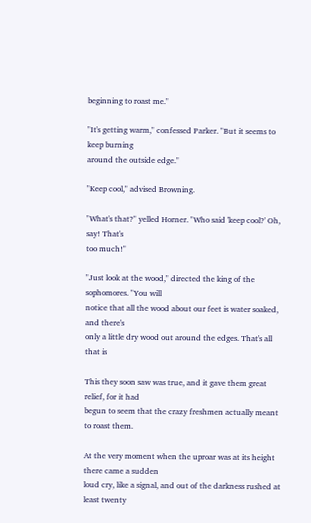beginning to roast me."

"It's getting warm," confessed Parker. "But it seems to keep burning
around the outside edge."

"Keep cool," advised Browning.

"What's that?" yelled Horner. "Who said 'keep cool?' Oh, say! That's
too much!"

"Just look at the wood," directed the king of the sophomores. "You will
notice that all the wood about our feet is water soaked, and there's
only a little dry wood out around the edges. That's all that is

This they soon saw was true, and it gave them great relief, for it had
begun to seem that the crazy freshmen actually meant to roast them.

At the very moment when the uproar was at its height there came a sudden
loud cry, like a signal, and out of the darkness rushed at least twenty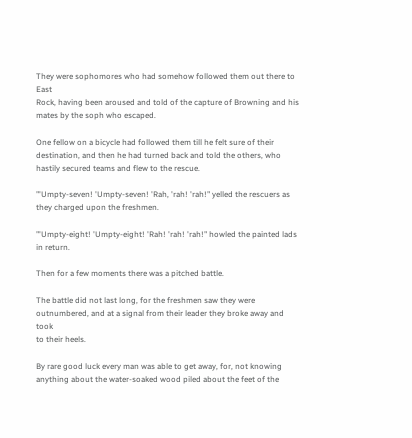They were sophomores who had somehow followed them out there to East
Rock, having been aroused and told of the capture of Browning and his
mates by the soph who escaped.

One fellow on a bicycle had followed them till he felt sure of their
destination, and then he had turned back and told the others, who
hastily secured teams and flew to the rescue.

"'Umpty-seven! 'Umpty-seven! 'Rah, 'rah! 'rah!" yelled the rescuers as
they charged upon the freshmen.

"'Umpty-eight! 'Umpty-eight! 'Rah! 'rah! 'rah!" howled the painted lads
in return.

Then for a few moments there was a pitched battle.

The battle did not last long, for the freshmen saw they were
outnumbered, and at a signal from their leader they broke away and took
to their heels.

By rare good luck every man was able to get away, for, not knowing
anything about the water-soaked wood piled about the feet of the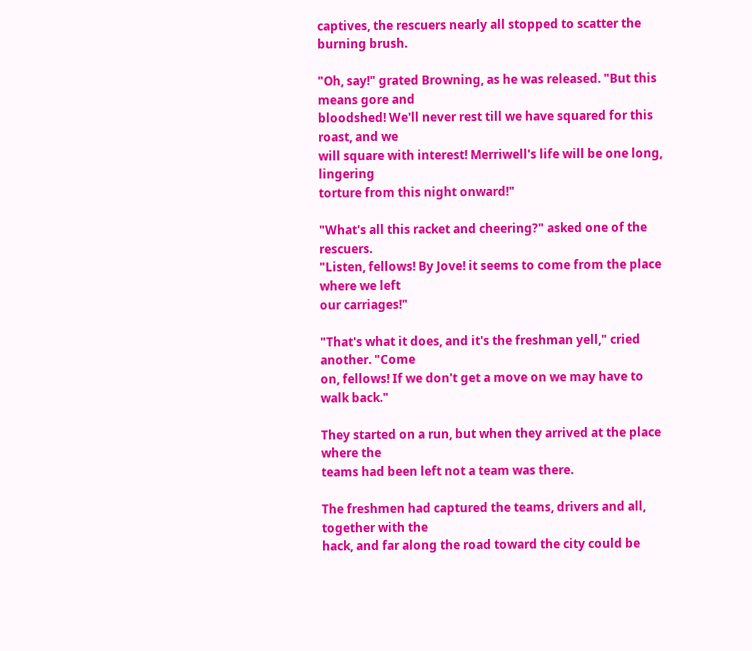captives, the rescuers nearly all stopped to scatter the burning brush.

"Oh, say!" grated Browning, as he was released. "But this means gore and
bloodshed! We'll never rest till we have squared for this roast, and we
will square with interest! Merriwell's life will be one long, lingering
torture from this night onward!"

"What's all this racket and cheering?" asked one of the rescuers.
"Listen, fellows! By Jove! it seems to come from the place where we left
our carriages!"

"That's what it does, and it's the freshman yell," cried another. "Come
on, fellows! If we don't get a move on we may have to walk back."

They started on a run, but when they arrived at the place where the
teams had been left not a team was there.

The freshmen had captured the teams, drivers and all, together with the
hack, and far along the road toward the city could be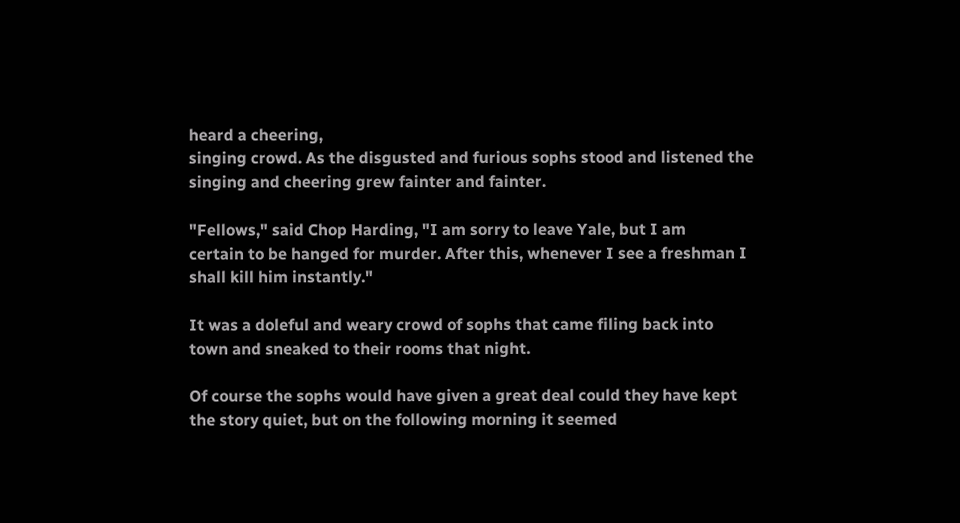heard a cheering,
singing crowd. As the disgusted and furious sophs stood and listened the
singing and cheering grew fainter and fainter.

"Fellows," said Chop Harding, "I am sorry to leave Yale, but I am
certain to be hanged for murder. After this, whenever I see a freshman I
shall kill him instantly."

It was a doleful and weary crowd of sophs that came filing back into
town and sneaked to their rooms that night.

Of course the sophs would have given a great deal could they have kept
the story quiet, but on the following morning it seemed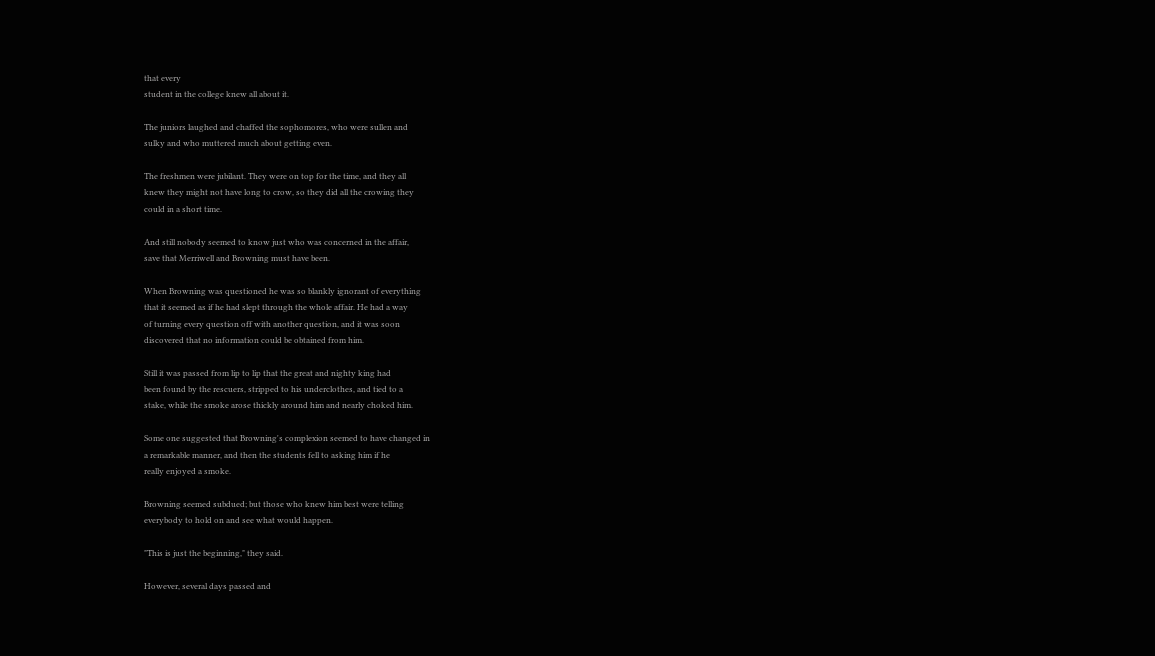that every
student in the college knew all about it.

The juniors laughed and chaffed the sophomores, who were sullen and
sulky and who muttered much about getting even.

The freshmen were jubilant. They were on top for the time, and they all
knew they might not have long to crow, so they did all the crowing they
could in a short time.

And still nobody seemed to know just who was concerned in the affair,
save that Merriwell and Browning must have been.

When Browning was questioned he was so blankly ignorant of everything
that it seemed as if he had slept through the whole affair. He had a way
of turning every question off with another question, and it was soon
discovered that no information could be obtained from him.

Still it was passed from lip to lip that the great and nighty king had
been found by the rescuers, stripped to his underclothes, and tied to a
stake, while the smoke arose thickly around him and nearly choked him.

Some one suggested that Browning's complexion seemed to have changed in
a remarkable manner, and then the students fell to asking him if he
really enjoyed a smoke.

Browning seemed subdued; but those who knew him best were telling
everybody to hold on and see what would happen.

"This is just the beginning," they said.

However, several days passed and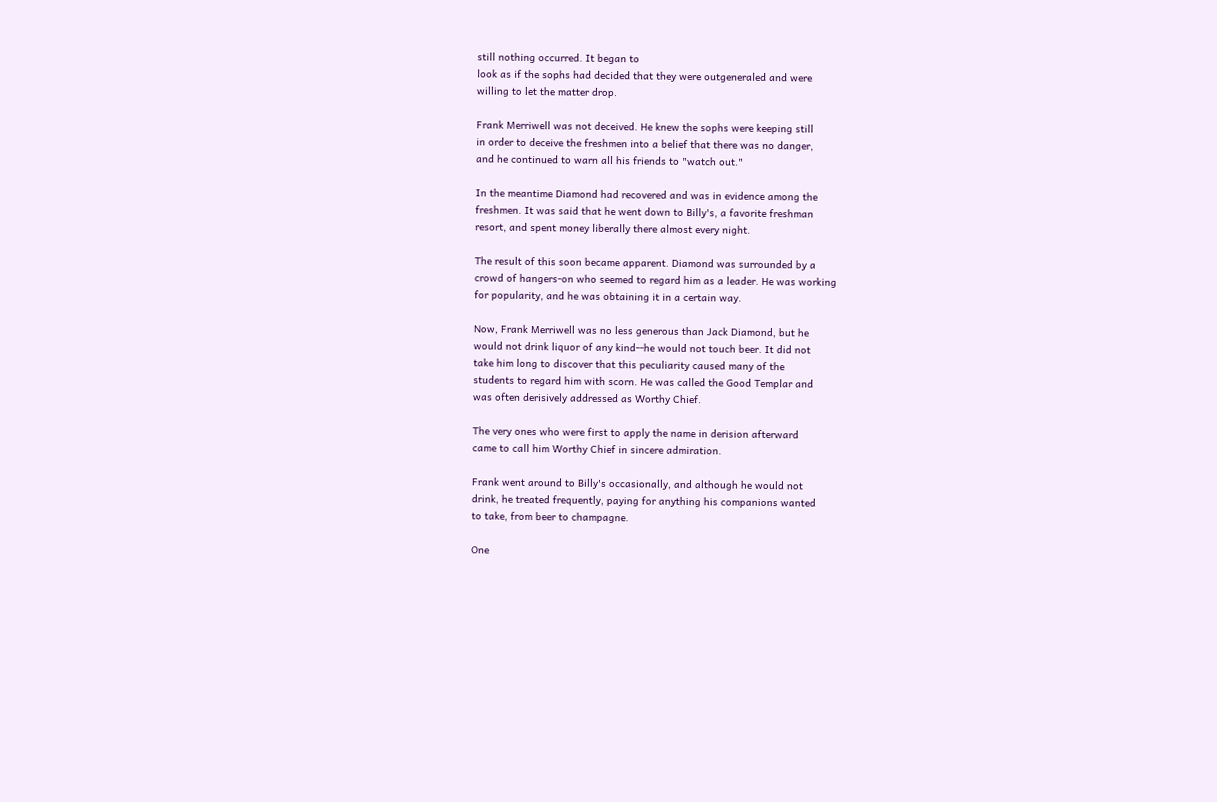still nothing occurred. It began to
look as if the sophs had decided that they were outgeneraled and were
willing to let the matter drop.

Frank Merriwell was not deceived. He knew the sophs were keeping still
in order to deceive the freshmen into a belief that there was no danger,
and he continued to warn all his friends to "watch out."

In the meantime Diamond had recovered and was in evidence among the
freshmen. It was said that he went down to Billy's, a favorite freshman
resort, and spent money liberally there almost every night.

The result of this soon became apparent. Diamond was surrounded by a
crowd of hangers-on who seemed to regard him as a leader. He was working
for popularity, and he was obtaining it in a certain way.

Now, Frank Merriwell was no less generous than Jack Diamond, but he
would not drink liquor of any kind--he would not touch beer. It did not
take him long to discover that this peculiarity caused many of the
students to regard him with scorn. He was called the Good Templar and
was often derisively addressed as Worthy Chief.

The very ones who were first to apply the name in derision afterward
came to call him Worthy Chief in sincere admiration.

Frank went around to Billy's occasionally, and although he would not
drink, he treated frequently, paying for anything his companions wanted
to take, from beer to champagne.

One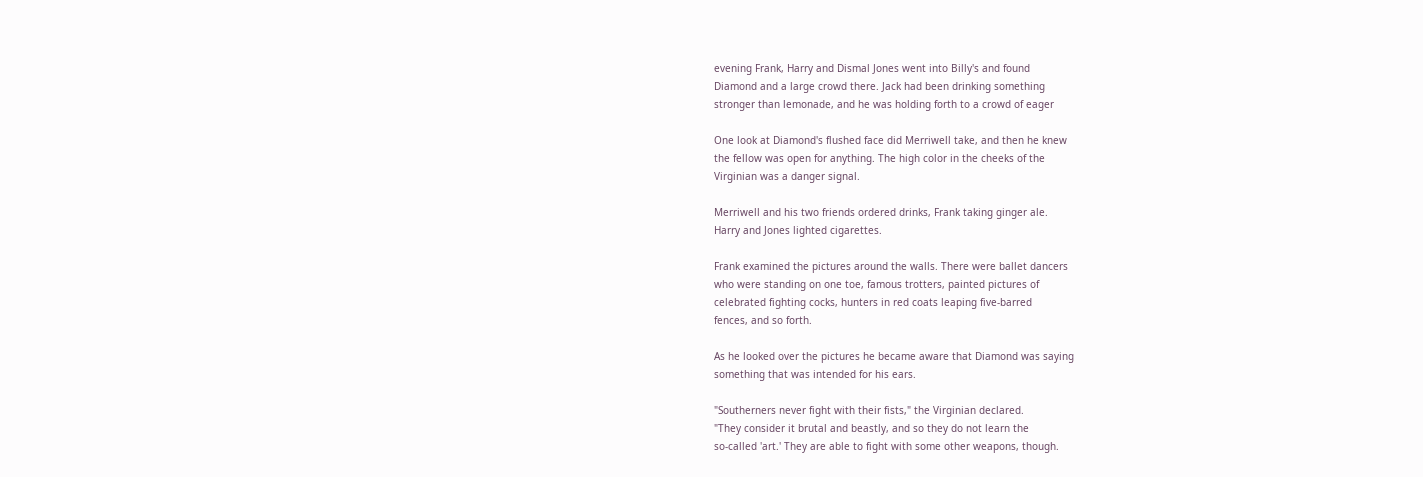evening Frank, Harry and Dismal Jones went into Billy's and found
Diamond and a large crowd there. Jack had been drinking something
stronger than lemonade, and he was holding forth to a crowd of eager

One look at Diamond's flushed face did Merriwell take, and then he knew
the fellow was open for anything. The high color in the cheeks of the
Virginian was a danger signal.

Merriwell and his two friends ordered drinks, Frank taking ginger ale.
Harry and Jones lighted cigarettes.

Frank examined the pictures around the walls. There were ballet dancers
who were standing on one toe, famous trotters, painted pictures of
celebrated fighting cocks, hunters in red coats leaping five-barred
fences, and so forth.

As he looked over the pictures he became aware that Diamond was saying
something that was intended for his ears.

"Southerners never fight with their fists," the Virginian declared.
"They consider it brutal and beastly, and so they do not learn the
so-called 'art.' They are able to fight with some other weapons, though.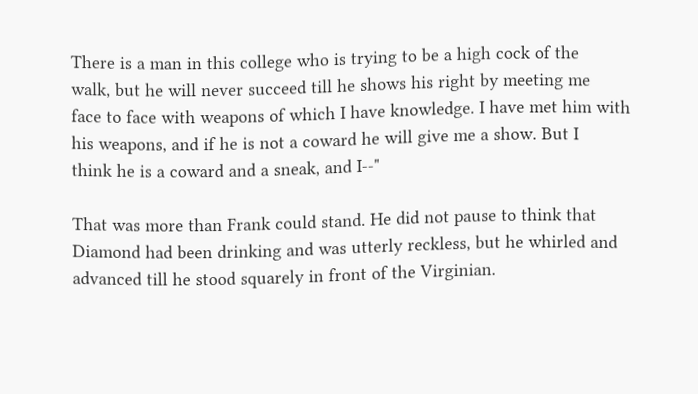There is a man in this college who is trying to be a high cock of the
walk, but he will never succeed till he shows his right by meeting me
face to face with weapons of which I have knowledge. I have met him with
his weapons, and if he is not a coward he will give me a show. But I
think he is a coward and a sneak, and I--"

That was more than Frank could stand. He did not pause to think that
Diamond had been drinking and was utterly reckless, but he whirled and
advanced till he stood squarely in front of the Virginian.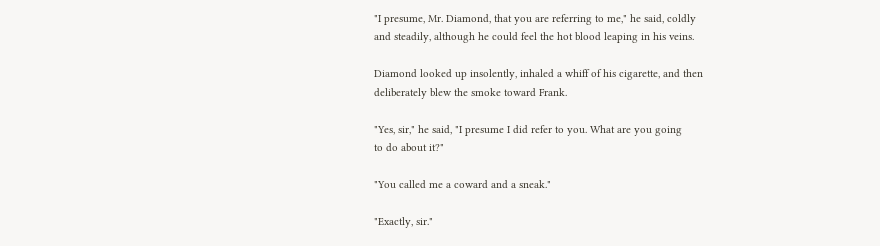"I presume, Mr. Diamond, that you are referring to me," he said, coldly
and steadily, although he could feel the hot blood leaping in his veins.

Diamond looked up insolently, inhaled a whiff of his cigarette, and then
deliberately blew the smoke toward Frank.

"Yes, sir," he said, "I presume I did refer to you. What are you going
to do about it?"

"You called me a coward and a sneak."

"Exactly, sir."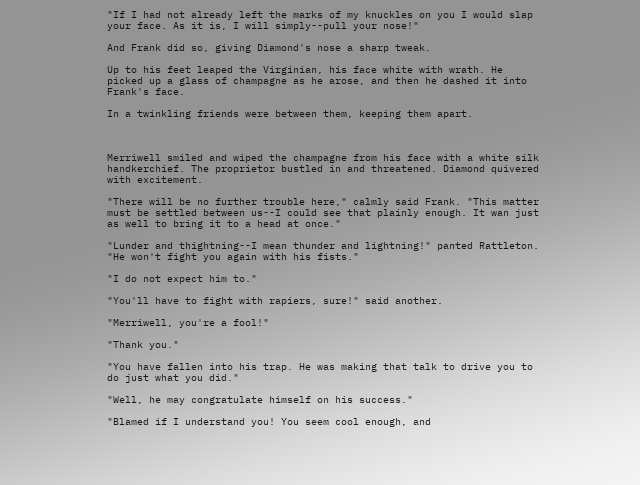"If I had not already left the marks of my knuckles on you I would slap
your face. As it is, I will simply--pull your nose!"

And Frank did so, giving Diamond's nose a sharp tweak.

Up to his feet leaped the Virginian, his face white with wrath. He
picked up a glass of champagne as he arose, and then he dashed it into
Frank's face.

In a twinkling friends were between them, keeping them apart.



Merriwell smiled and wiped the champagne from his face with a white silk
handkerchief. The proprietor bustled in and threatened. Diamond quivered
with excitement.

"There will be no further trouble here," calmly said Frank. "This matter
must be settled between us--I could see that plainly enough. It wan just
as well to bring it to a head at once."

"Lunder and thightning--I mean thunder and lightning!" panted Rattleton.
"He won't fight you again with his fists."

"I do not expect him to."

"You'll have to fight with rapiers, sure!" said another.

"Merriwell, you're a fool!"

"Thank you."

"You have fallen into his trap. He was making that talk to drive you to
do just what you did."

"Well, he may congratulate himself on his success."

"Blamed if I understand you! You seem cool enough, and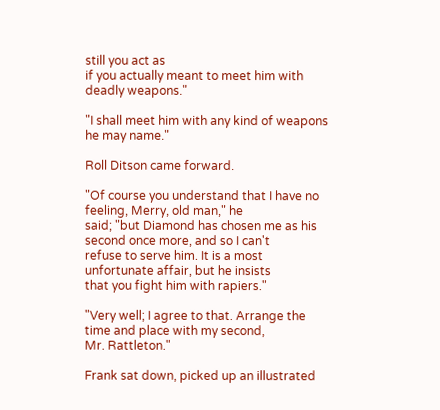still you act as
if you actually meant to meet him with deadly weapons."

"I shall meet him with any kind of weapons he may name."

Roll Ditson came forward.

"Of course you understand that I have no feeling, Merry, old man," he
said; "but Diamond has chosen me as his second once more, and so I can't
refuse to serve him. It is a most unfortunate affair, but he insists
that you fight him with rapiers."

"Very well; I agree to that. Arrange the time and place with my second,
Mr. Rattleton."

Frank sat down, picked up an illustrated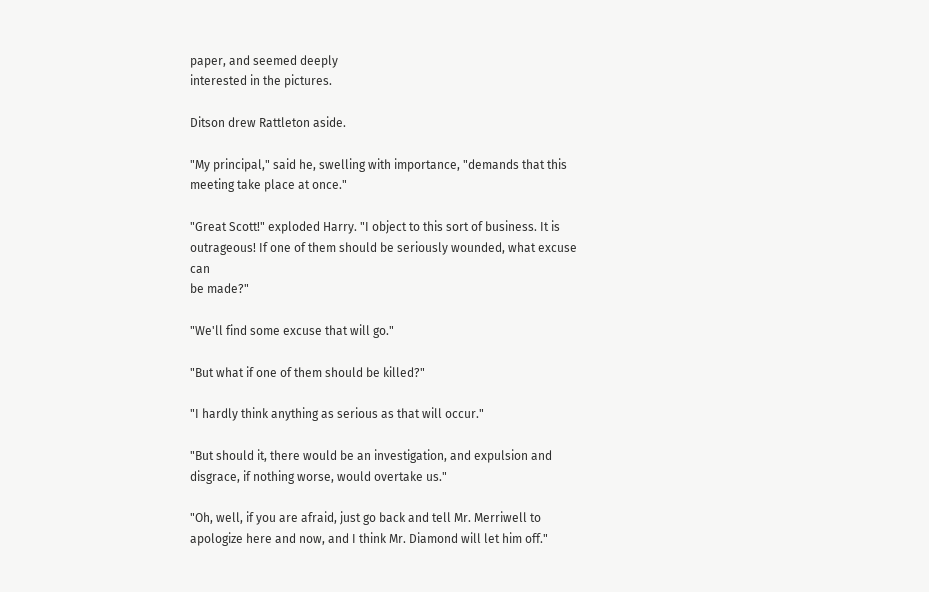paper, and seemed deeply
interested in the pictures.

Ditson drew Rattleton aside.

"My principal," said he, swelling with importance, "demands that this
meeting take place at once."

"Great Scott!" exploded Harry. "I object to this sort of business. It is
outrageous! If one of them should be seriously wounded, what excuse can
be made?"

"We'll find some excuse that will go."

"But what if one of them should be killed?"

"I hardly think anything as serious as that will occur."

"But should it, there would be an investigation, and expulsion and
disgrace, if nothing worse, would overtake us."

"Oh, well, if you are afraid, just go back and tell Mr. Merriwell to
apologize here and now, and I think Mr. Diamond will let him off."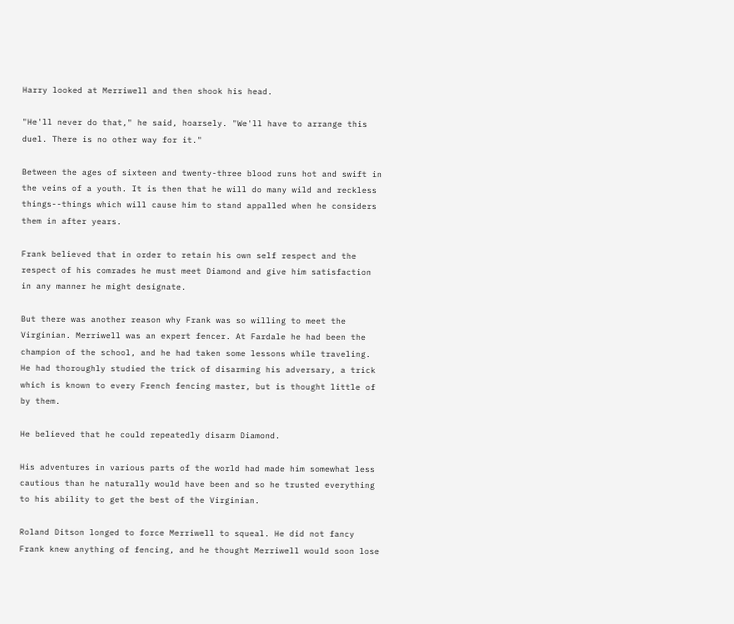Harry looked at Merriwell and then shook his head.

"He'll never do that," he said, hoarsely. "We'll have to arrange this
duel. There is no other way for it."

Between the ages of sixteen and twenty-three blood runs hot and swift in
the veins of a youth. It is then that he will do many wild and reckless
things--things which will cause him to stand appalled when he considers
them in after years.

Frank believed that in order to retain his own self respect and the
respect of his comrades he must meet Diamond and give him satisfaction
in any manner he might designate.

But there was another reason why Frank was so willing to meet the
Virginian. Merriwell was an expert fencer. At Fardale he had been the
champion of the school, and he had taken some lessons while traveling.
He had thoroughly studied the trick of disarming his adversary, a trick
which is known to every French fencing master, but is thought little of
by them.

He believed that he could repeatedly disarm Diamond.

His adventures in various parts of the world had made him somewhat less
cautious than he naturally would have been and so he trusted everything
to his ability to get the best of the Virginian.

Roland Ditson longed to force Merriwell to squeal. He did not fancy
Frank knew anything of fencing, and he thought Merriwell would soon lose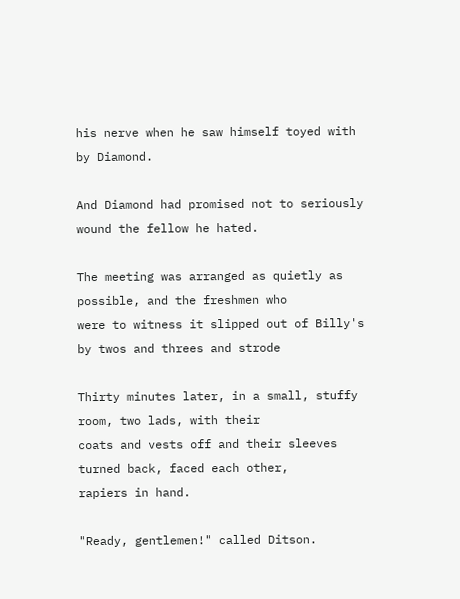his nerve when he saw himself toyed with by Diamond.

And Diamond had promised not to seriously wound the fellow he hated.

The meeting was arranged as quietly as possible, and the freshmen who
were to witness it slipped out of Billy's by twos and threes and strode

Thirty minutes later, in a small, stuffy room, two lads, with their
coats and vests off and their sleeves turned back, faced each other,
rapiers in hand.

"Ready, gentlemen!" called Ditson.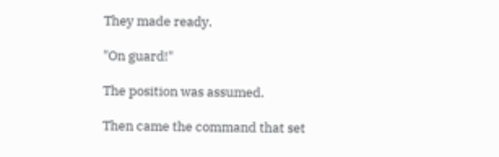They made ready.

"On guard!"

The position was assumed.

Then came the command that set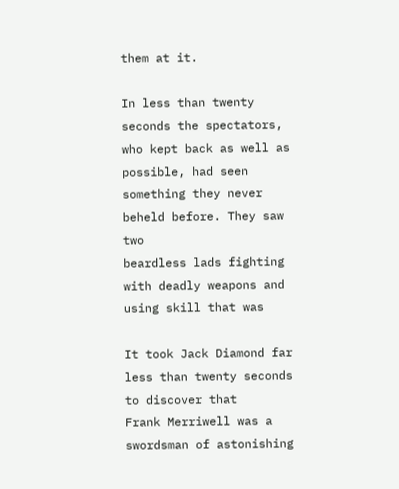them at it.

In less than twenty seconds the spectators, who kept back as well as
possible, had seen something they never beheld before. They saw two
beardless lads fighting with deadly weapons and using skill that was

It took Jack Diamond far less than twenty seconds to discover that
Frank Merriwell was a swordsman of astonishing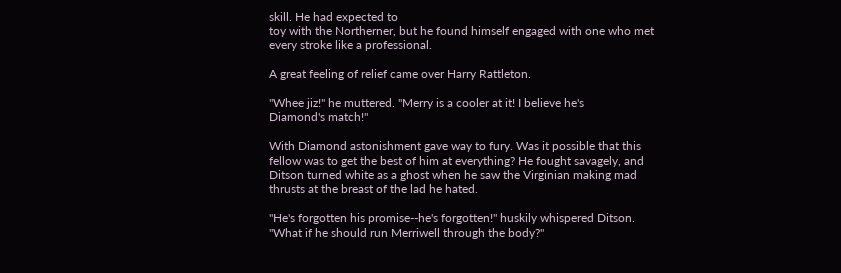skill. He had expected to
toy with the Northerner, but he found himself engaged with one who met
every stroke like a professional.

A great feeling of relief came over Harry Rattleton.

"Whee jiz!" he muttered. "Merry is a cooler at it! I believe he's
Diamond's match!"

With Diamond astonishment gave way to fury. Was it possible that this
fellow was to get the best of him at everything? He fought savagely, and
Ditson turned white as a ghost when he saw the Virginian making mad
thrusts at the breast of the lad he hated.

"He's forgotten his promise--he's forgotten!" huskily whispered Ditson.
"What if he should run Merriwell through the body?"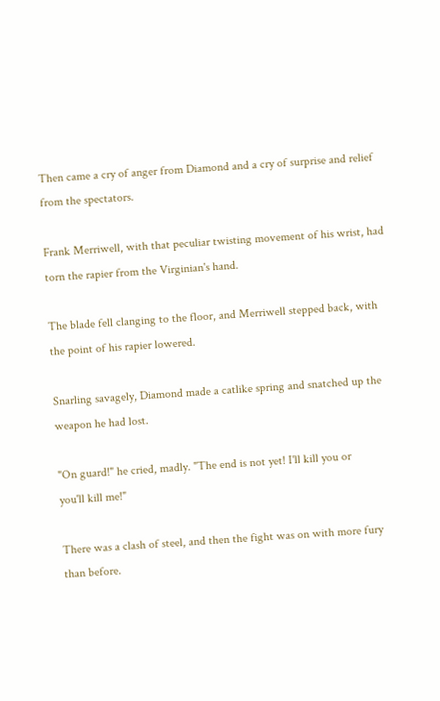Then came a cry of anger from Diamond and a cry of surprise and relief
from the spectators.

Frank Merriwell, with that peculiar twisting movement of his wrist, had
torn the rapier from the Virginian's hand.

The blade fell clanging to the floor, and Merriwell stepped back, with
the point of his rapier lowered.

Snarling savagely, Diamond made a catlike spring and snatched up the
weapon he had lost.

"On guard!" he cried, madly. "The end is not yet! I'll kill you or
you'll kill me!"

There was a clash of steel, and then the fight was on with more fury
than before.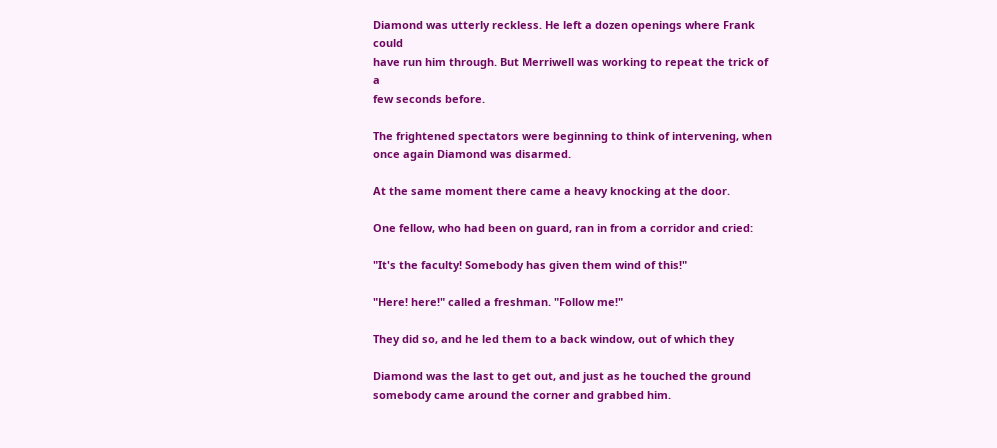Diamond was utterly reckless. He left a dozen openings where Frank could
have run him through. But Merriwell was working to repeat the trick of a
few seconds before.

The frightened spectators were beginning to think of intervening, when
once again Diamond was disarmed.

At the same moment there came a heavy knocking at the door.

One fellow, who had been on guard, ran in from a corridor and cried:

"It's the faculty! Somebody has given them wind of this!"

"Here! here!" called a freshman. "Follow me!"

They did so, and he led them to a back window, out of which they

Diamond was the last to get out, and just as he touched the ground
somebody came around the corner and grabbed him.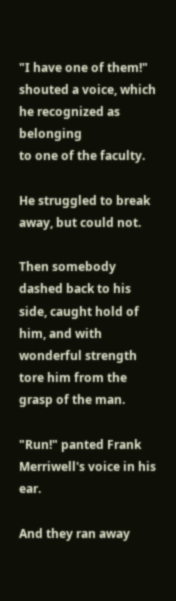"I have one of them!" shouted a voice, which he recognized as belonging
to one of the faculty.

He struggled to break away, but could not.

Then somebody dashed back to his side, caught hold of him, and with
wonderful strength tore him from the grasp of the man.

"Run!" panted Frank Merriwell's voice in his ear.

And they ran away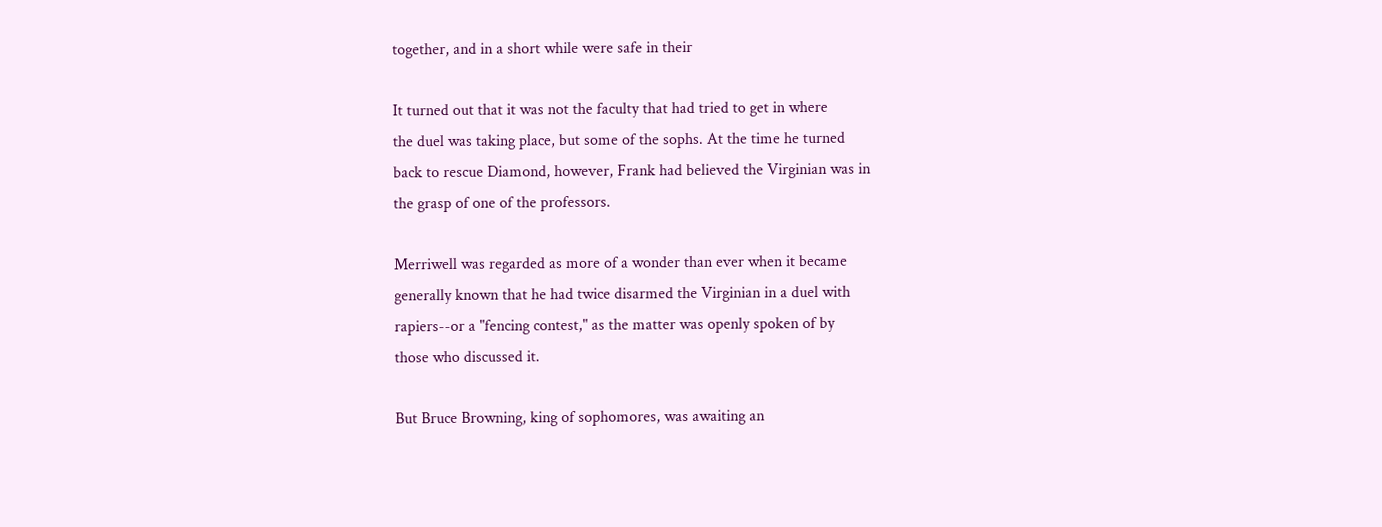together, and in a short while were safe in their

It turned out that it was not the faculty that had tried to get in where
the duel was taking place, but some of the sophs. At the time he turned
back to rescue Diamond, however, Frank had believed the Virginian was in
the grasp of one of the professors.

Merriwell was regarded as more of a wonder than ever when it became
generally known that he had twice disarmed the Virginian in a duel with
rapiers--or a "fencing contest," as the matter was openly spoken of by
those who discussed it.

But Bruce Browning, king of sophomores, was awaiting an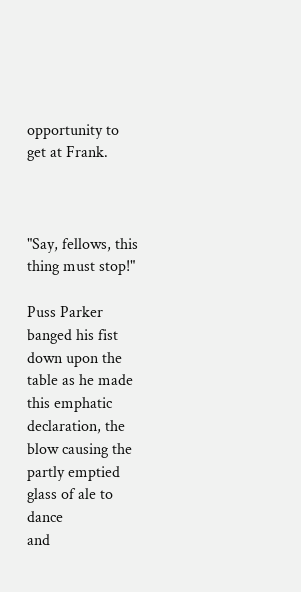opportunity to
get at Frank.



"Say, fellows, this thing must stop!"

Puss Parker banged his fist down upon the table as he made this emphatic
declaration, the blow causing the partly emptied glass of ale to dance
and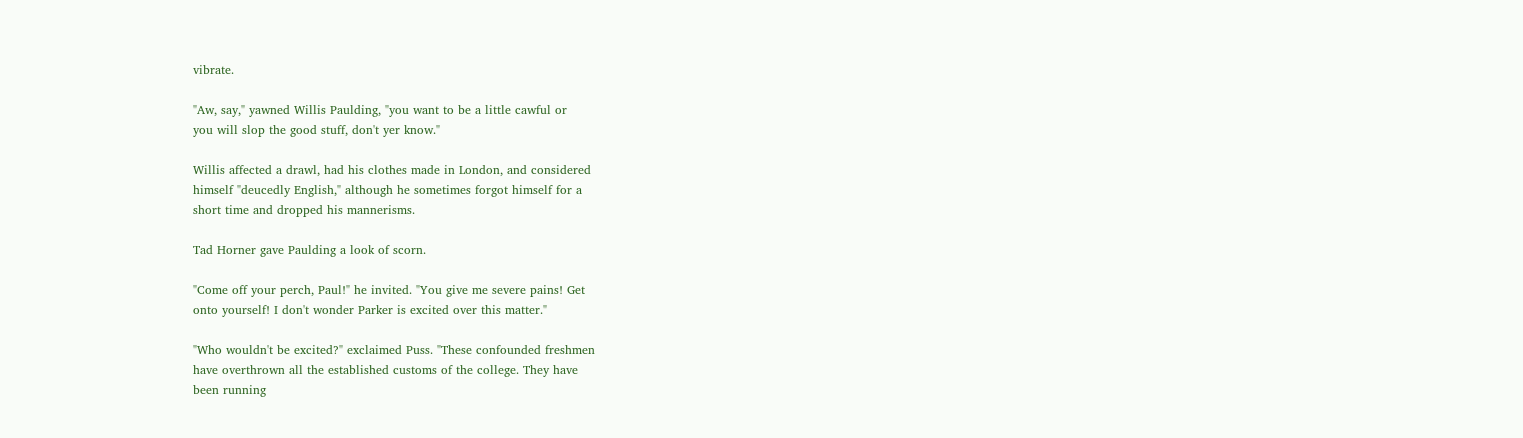vibrate.

"Aw, say," yawned Willis Paulding, "you want to be a little cawful or
you will slop the good stuff, don't yer know."

Willis affected a drawl, had his clothes made in London, and considered
himself "deucedly English," although he sometimes forgot himself for a
short time and dropped his mannerisms.

Tad Horner gave Paulding a look of scorn.

"Come off your perch, Paul!" he invited. "You give me severe pains! Get
onto yourself! I don't wonder Parker is excited over this matter."

"Who wouldn't be excited?" exclaimed Puss. "These confounded freshmen
have overthrown all the established customs of the college. They have
been running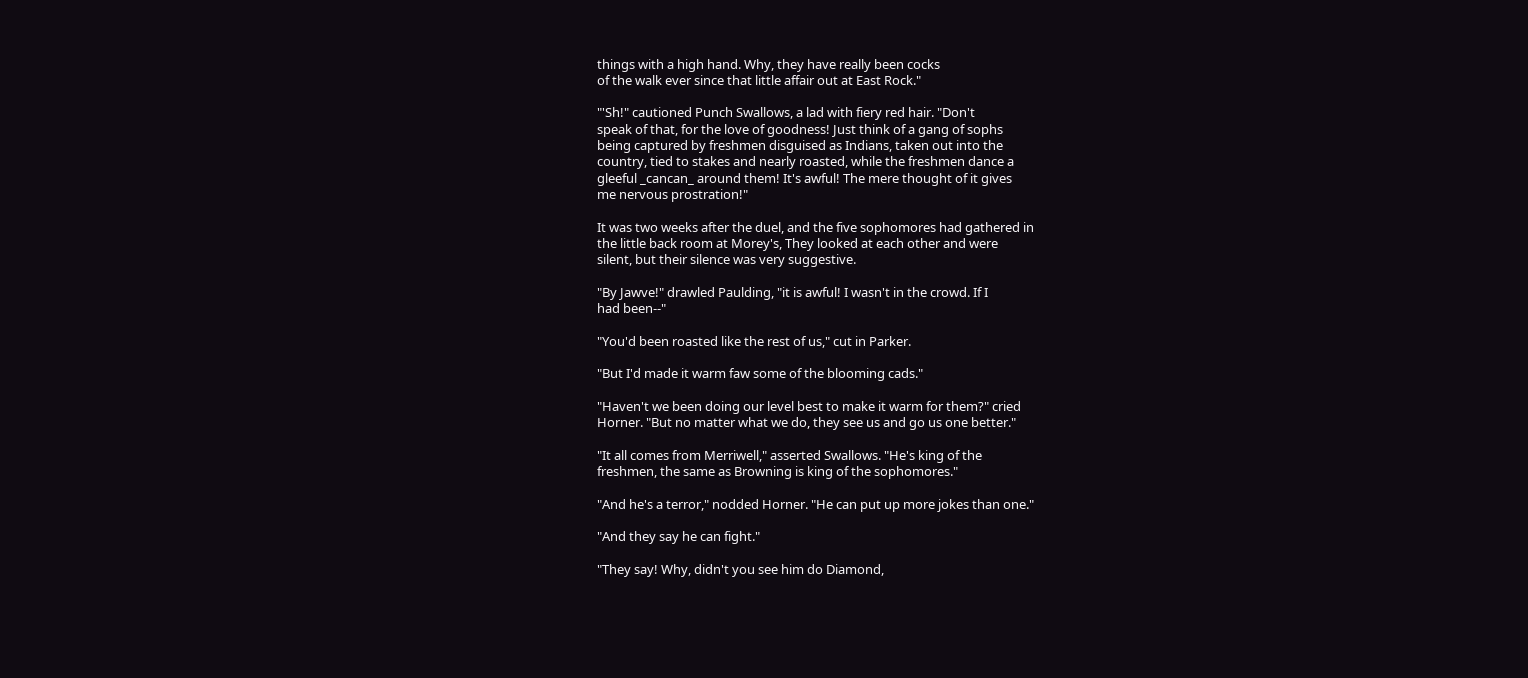things with a high hand. Why, they have really been cocks
of the walk ever since that little affair out at East Rock."

"'Sh!" cautioned Punch Swallows, a lad with fiery red hair. "Don't
speak of that, for the love of goodness! Just think of a gang of sophs
being captured by freshmen disguised as Indians, taken out into the
country, tied to stakes and nearly roasted, while the freshmen dance a
gleeful _cancan_ around them! It's awful! The mere thought of it gives
me nervous prostration!"

It was two weeks after the duel, and the five sophomores had gathered in
the little back room at Morey's, They looked at each other and were
silent, but their silence was very suggestive.

"By Jawve!" drawled Paulding, "it is awful! I wasn't in the crowd. If I
had been--"

"You'd been roasted like the rest of us," cut in Parker.

"But I'd made it warm faw some of the blooming cads."

"Haven't we been doing our level best to make it warm for them?" cried
Horner. "But no matter what we do, they see us and go us one better."

"It all comes from Merriwell," asserted Swallows. "He's king of the
freshmen, the same as Browning is king of the sophomores."

"And he's a terror," nodded Horner. "He can put up more jokes than one."

"And they say he can fight."

"They say! Why, didn't you see him do Diamond,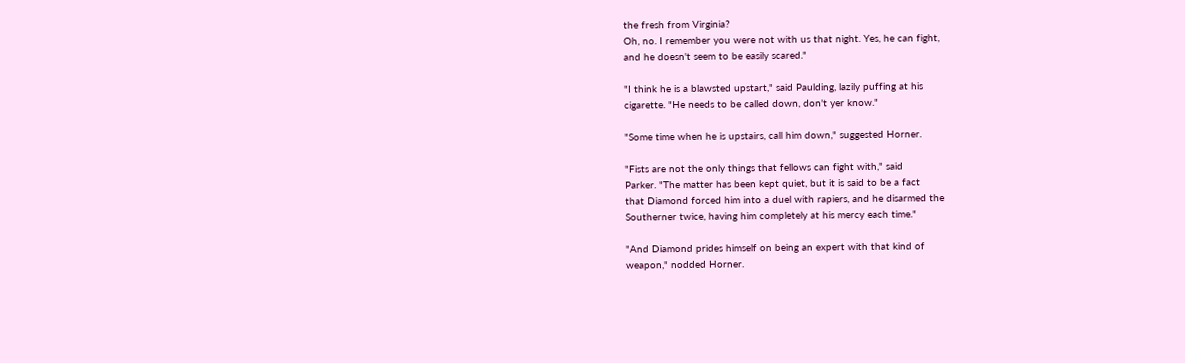the fresh from Virginia?
Oh, no. I remember you were not with us that night. Yes, he can fight,
and he doesn't seem to be easily scared."

"I think he is a blawsted upstart," said Paulding, lazily puffing at his
cigarette. "He needs to be called down, don't yer know."

"Some time when he is upstairs, call him down," suggested Horner.

"Fists are not the only things that fellows can fight with," said
Parker. "The matter has been kept quiet, but it is said to be a fact
that Diamond forced him into a duel with rapiers, and he disarmed the
Southerner twice, having him completely at his mercy each time."

"And Diamond prides himself on being an expert with that kind of
weapon," nodded Horner.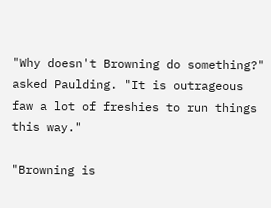"Why doesn't Browning do something?" asked Paulding. "It is outrageous
faw a lot of freshies to run things this way."

"Browning is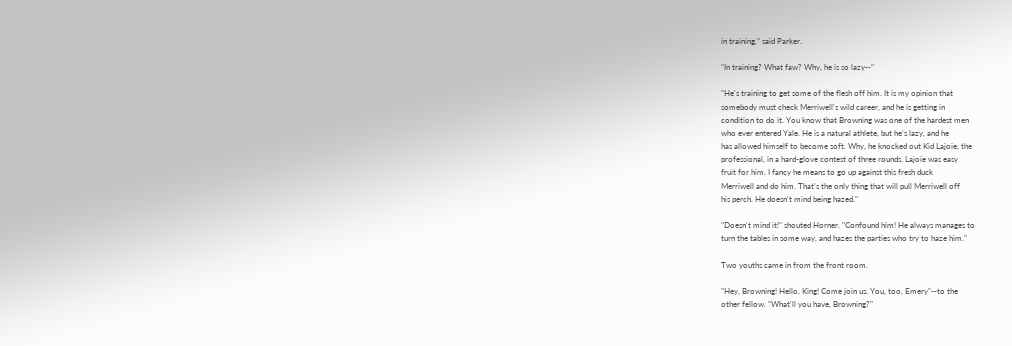in training," said Parker.

"In training? What faw? Why, he is so lazy--"

"He's training to get some of the flesh off him. It is my opinion that
somebody must check Merriwell's wild career, and he is getting in
condition to do it. You know that Browning was one of the hardest men
who ever entered Yale. He is a natural athlete, but he's lazy, and he
has allowed himself to become soft. Why, he knocked out Kid Lajoie, the
professional, in a hard-glove contest of three rounds. Lajoie was easy
fruit for him. I fancy he means to go up against this fresh duck
Merriwell and do him. That's the only thing that will pull Merriwell off
his perch. He doesn't mind being hazed."

"Doesn't mind it!" shouted Horner. "Confound him! He always manages to
turn the tables in some way, and hazes the parties who try to haze him."

Two youths came in from the front room.

"Hey, Browning! Hello, King! Come join us. You, too, Emery"--to the
other fellow. "What'll you have, Browning?"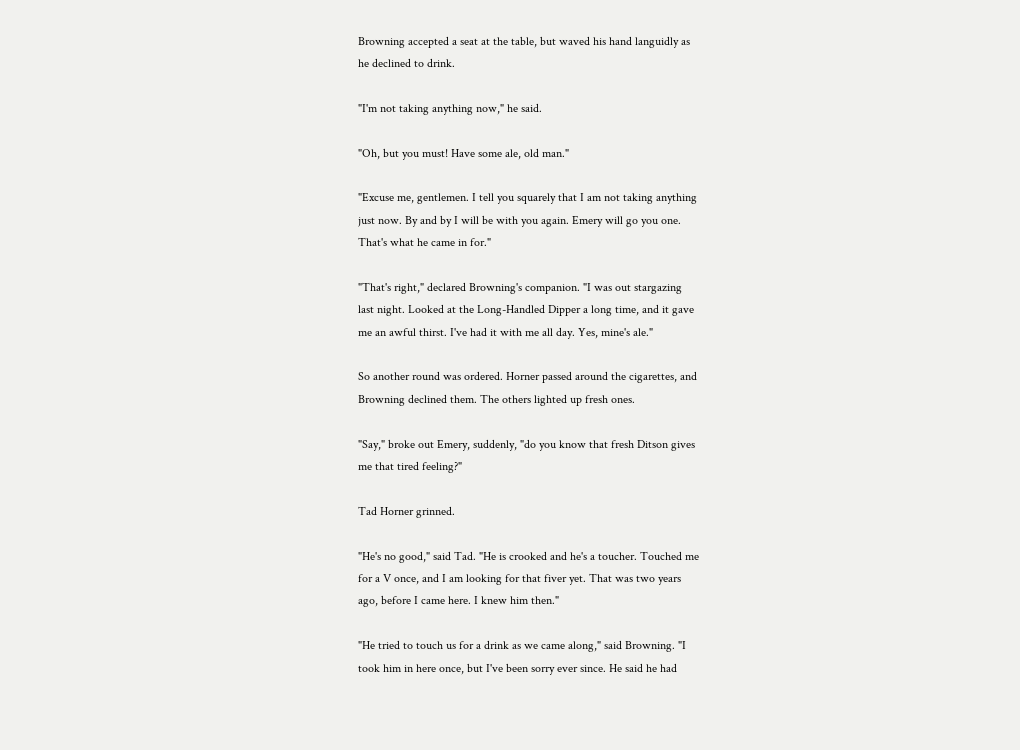Browning accepted a seat at the table, but waved his hand languidly as
he declined to drink.

"I'm not taking anything now," he said.

"Oh, but you must! Have some ale, old man."

"Excuse me, gentlemen. I tell you squarely that I am not taking anything
just now. By and by I will be with you again. Emery will go you one.
That's what he came in for."

"That's right," declared Browning's companion. "I was out stargazing
last night. Looked at the Long-Handled Dipper a long time, and it gave
me an awful thirst. I've had it with me all day. Yes, mine's ale."

So another round was ordered. Horner passed around the cigarettes, and
Browning declined them. The others lighted up fresh ones.

"Say," broke out Emery, suddenly, "do you know that fresh Ditson gives
me that tired feeling?"

Tad Horner grinned.

"He's no good," said Tad. "He is crooked and he's a toucher. Touched me
for a V once, and I am looking for that fiver yet. That was two years
ago, before I came here. I knew him then."

"He tried to touch us for a drink as we came along," said Browning. "I
took him in here once, but I've been sorry ever since. He said he had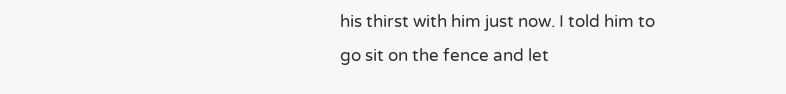his thirst with him just now. I told him to go sit on the fence and let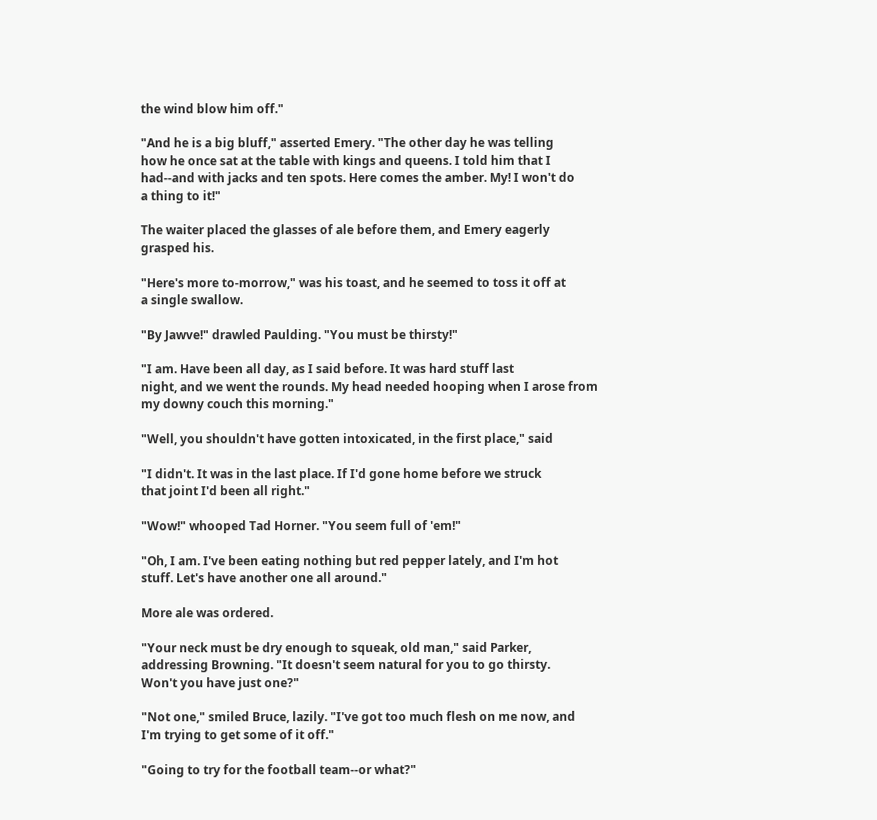the wind blow him off."

"And he is a big bluff," asserted Emery. "The other day he was telling
how he once sat at the table with kings and queens. I told him that I
had--and with jacks and ten spots. Here comes the amber. My! I won't do
a thing to it!"

The waiter placed the glasses of ale before them, and Emery eagerly
grasped his.

"Here's more to-morrow," was his toast, and he seemed to toss it off at
a single swallow.

"By Jawve!" drawled Paulding. "You must be thirsty!"

"I am. Have been all day, as I said before. It was hard stuff last
night, and we went the rounds. My head needed hooping when I arose from
my downy couch this morning."

"Well, you shouldn't have gotten intoxicated, in the first place," said

"I didn't. It was in the last place. If I'd gone home before we struck
that joint I'd been all right."

"Wow!" whooped Tad Horner. "You seem full of 'em!"

"Oh, I am. I've been eating nothing but red pepper lately, and I'm hot
stuff. Let's have another one all around."

More ale was ordered.

"Your neck must be dry enough to squeak, old man," said Parker,
addressing Browning. "It doesn't seem natural for you to go thirsty.
Won't you have just one?"

"Not one," smiled Bruce, lazily. "I've got too much flesh on me now, and
I'm trying to get some of it off."

"Going to try for the football team--or what?"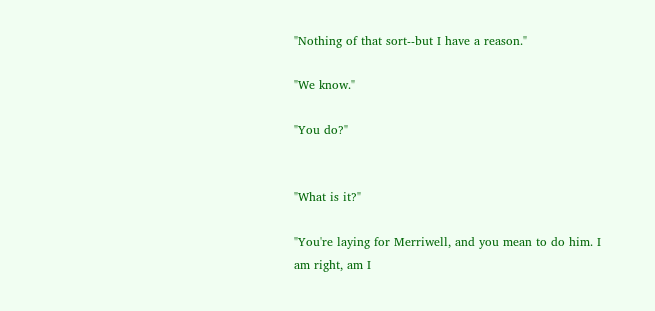"Nothing of that sort--but I have a reason."

"We know."

"You do?"


"What is it?"

"You're laying for Merriwell, and you mean to do him. I am right, am I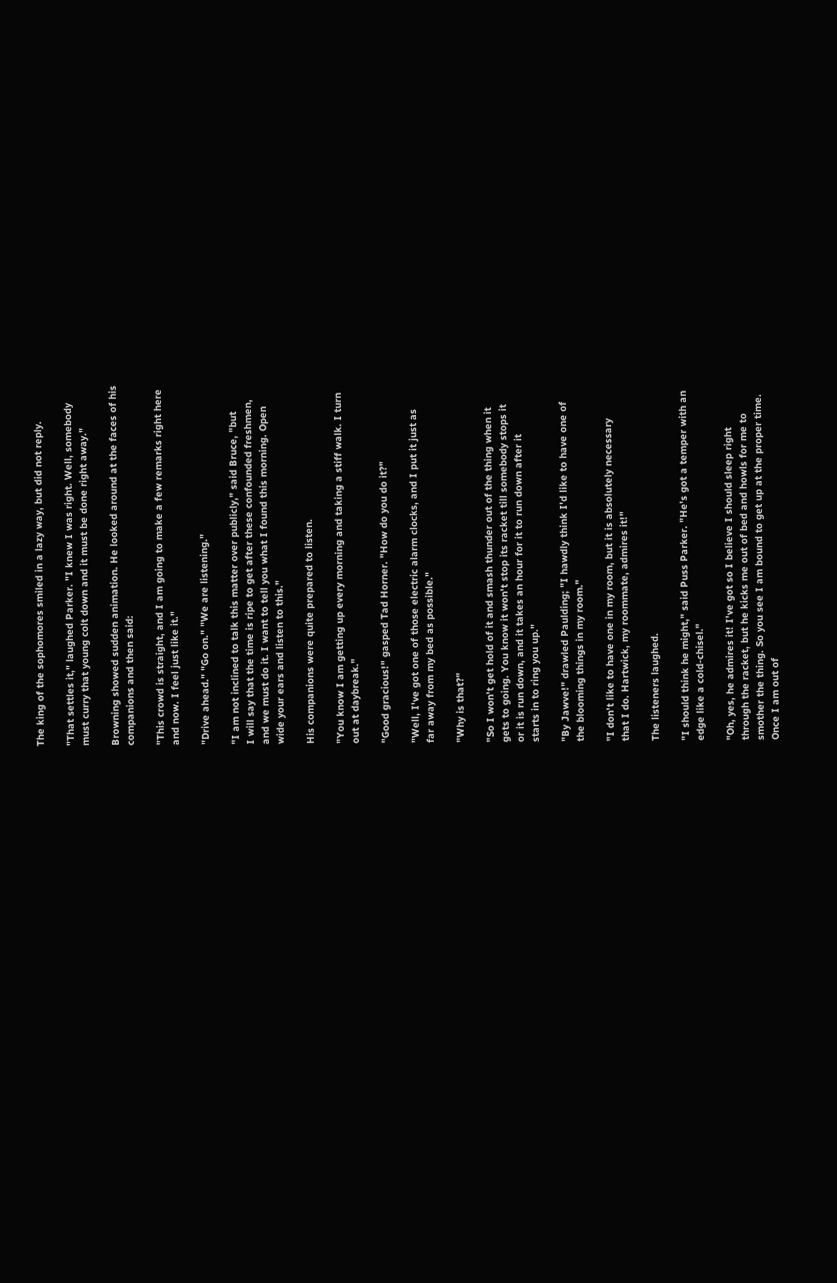The king of the sophomores smiled in a lazy way, but did not reply.

"That settles it," laughed Parker. "I knew I was right. Well, somebody
must curry that young colt down and it must be done right away."

Browning showed sudden animation. He looked around at the faces of his
companions and then said:

"This crowd is straight, and I am going to make a few remarks right here
and now. I feel just like it."

"Drive ahead." "Go on." "We are listening."

"I am not inclined to talk this matter over publicly," said Bruce, "but
I will say that the time is ripe to get after these confounded freshmen,
and we must do it. I want to tell you what I found this morning. Open
wide your ears and listen to this."

His companions were quite prepared to listen.

"You know I am getting up every morning and taking a stiff walk. I turn
out at daybreak."

"Good gracious!" gasped Tad Horner. "How do you do it?"

"Well, I've got one of those electric alarm clocks, and I put it just as
far away from my bed as possible."

"Why is that?"

"So I won't get hold of it and smash thunder out of the thing when it
gets to going. You know it won't stop its racket till somebody stops it
or it is run down, and it takes an hour for it to run down after it
starts in to ring you up."

"By Jawve!" drawled Paulding; "I hawdly think I'd like to have one of
the blooming things in my room."

"I don't like to have one in my room, but it is absolutely necessary
that I do. Hartwick, my roommate, admires it!"

The listeners laughed.

"I should think he might," said Puss Parker. "He's got a temper with an
edge like a cold-chisel."

"Oh, yes, he admires it! I've got so I believe I should sleep right
through the racket, but he kicks me out of bed and howls for me to
smother the thing. So you see I am bound to get up at the proper time.
Once I am out of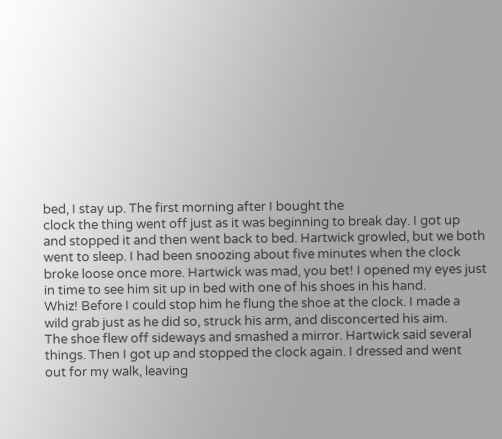bed, I stay up. The first morning after I bought the
clock the thing went off just as it was beginning to break day. I got up
and stopped it and then went back to bed. Hartwick growled, but we both
went to sleep. I had been snoozing about five minutes when the clock
broke loose once more. Hartwick was mad, you bet! I opened my eyes just
in time to see him sit up in bed with one of his shoes in his hand.
Whiz! Before I could stop him he flung the shoe at the clock. I made a
wild grab just as he did so, struck his arm, and disconcerted his aim.
The shoe flew off sideways and smashed a mirror. Hartwick said several
things. Then I got up and stopped the clock again. I dressed and went
out for my walk, leaving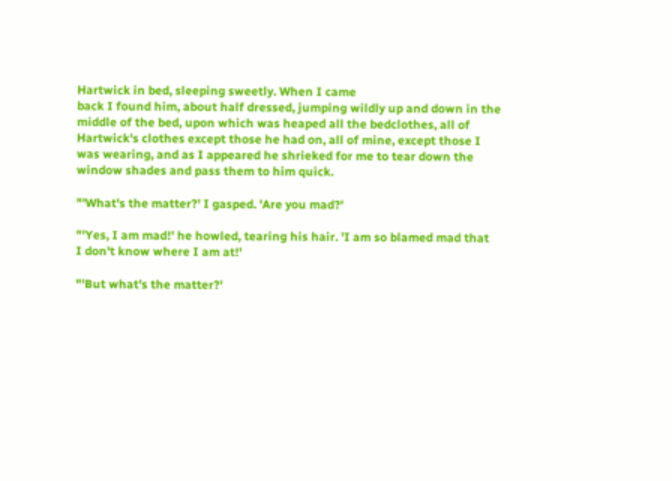Hartwick in bed, sleeping sweetly. When I came
back I found him, about half dressed, jumping wildly up and down in the
middle of the bed, upon which was heaped all the bedclothes, all of
Hartwick's clothes except those he had on, all of mine, except those I
was wearing, and as I appeared he shrieked for me to tear down the
window shades and pass them to him quick.

"'What's the matter?' I gasped. 'Are you mad?'

"'Yes, I am mad!' he howled, tearing his hair. 'I am so blamed mad that
I don't know where I am at!'

"'But what's the matter?'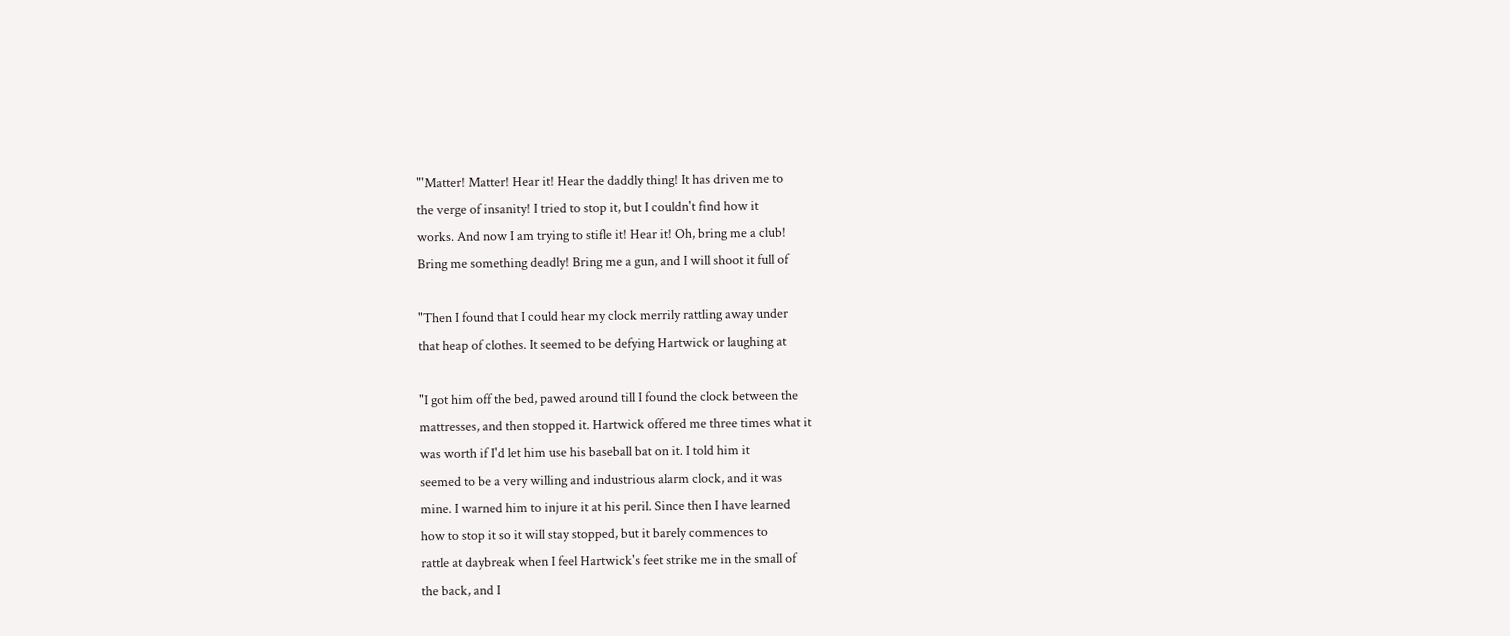"'Matter! Matter! Hear it! Hear the daddly thing! It has driven me to
the verge of insanity! I tried to stop it, but I couldn't find how it
works. And now I am trying to stifle it! Hear it! Oh, bring me a club!
Bring me something deadly! Bring me a gun, and I will shoot it full of

"Then I found that I could hear my clock merrily rattling away under
that heap of clothes. It seemed to be defying Hartwick or laughing at

"I got him off the bed, pawed around till I found the clock between the
mattresses, and then stopped it. Hartwick offered me three times what it
was worth if I'd let him use his baseball bat on it. I told him it
seemed to be a very willing and industrious alarm clock, and it was
mine. I warned him to injure it at his peril. Since then I have learned
how to stop it so it will stay stopped, but it barely commences to
rattle at daybreak when I feel Hartwick's feet strike me in the small of
the back, and I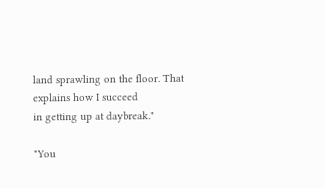land sprawling on the floor. That explains how I succeed
in getting up at daybreak."

"You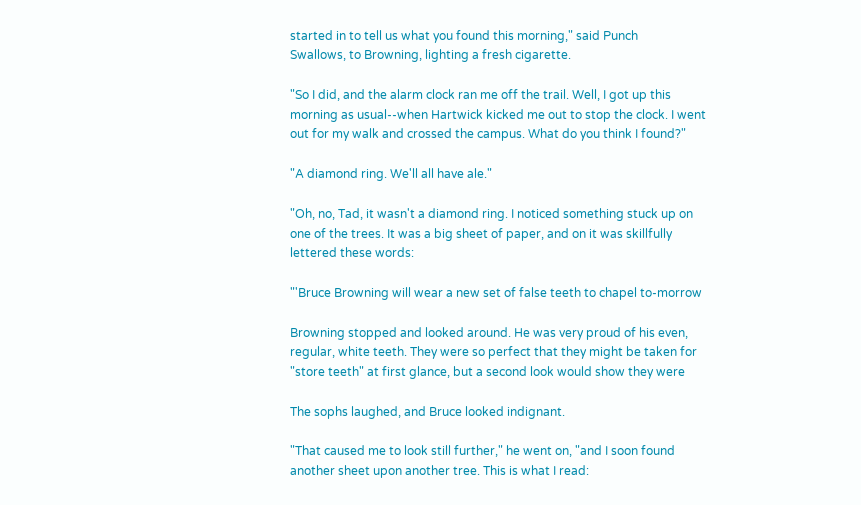started in to tell us what you found this morning," said Punch
Swallows, to Browning, lighting a fresh cigarette.

"So I did, and the alarm clock ran me off the trail. Well, I got up this
morning as usual--when Hartwick kicked me out to stop the clock. I went
out for my walk and crossed the campus. What do you think I found?"

"A diamond ring. We'll all have ale."

"Oh, no, Tad, it wasn't a diamond ring. I noticed something stuck up on
one of the trees. It was a big sheet of paper, and on it was skillfully
lettered these words:

"'Bruce Browning will wear a new set of false teeth to chapel to-morrow

Browning stopped and looked around. He was very proud of his even,
regular, white teeth. They were so perfect that they might be taken for
"store teeth" at first glance, but a second look would show they were

The sophs laughed, and Bruce looked indignant.

"That caused me to look still further," he went on, "and I soon found
another sheet upon another tree. This is what I read: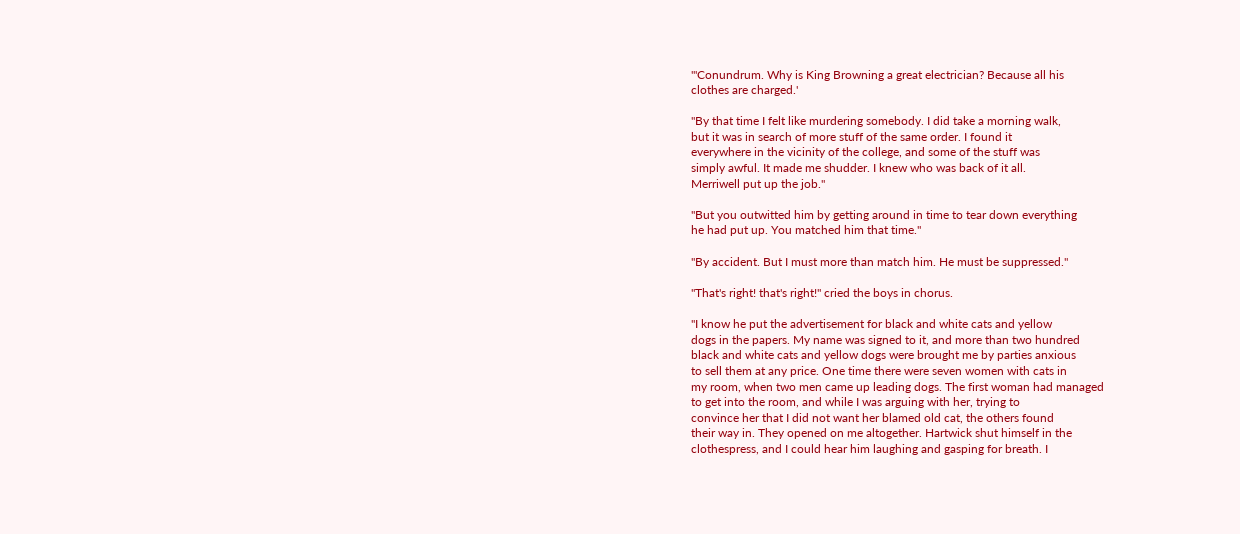"'Conundrum. Why is King Browning a great electrician? Because all his
clothes are charged.'

"By that time I felt like murdering somebody. I did take a morning walk,
but it was in search of more stuff of the same order. I found it
everywhere in the vicinity of the college, and some of the stuff was
simply awful. It made me shudder. I knew who was back of it all.
Merriwell put up the job."

"But you outwitted him by getting around in time to tear down everything
he had put up. You matched him that time."

"By accident. But I must more than match him. He must be suppressed."

"That's right! that's right!" cried the boys in chorus.

"I know he put the advertisement for black and white cats and yellow
dogs in the papers. My name was signed to it, and more than two hundred
black and white cats and yellow dogs were brought me by parties anxious
to sell them at any price. One time there were seven women with cats in
my room, when two men came up leading dogs. The first woman had managed
to get into the room, and while I was arguing with her, trying to
convince her that I did not want her blamed old cat, the others found
their way in. They opened on me altogether. Hartwick shut himself in the
clothespress, and I could hear him laughing and gasping for breath. I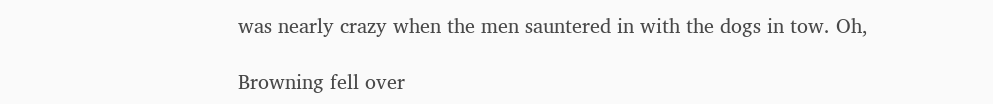was nearly crazy when the men sauntered in with the dogs in tow. Oh,

Browning fell over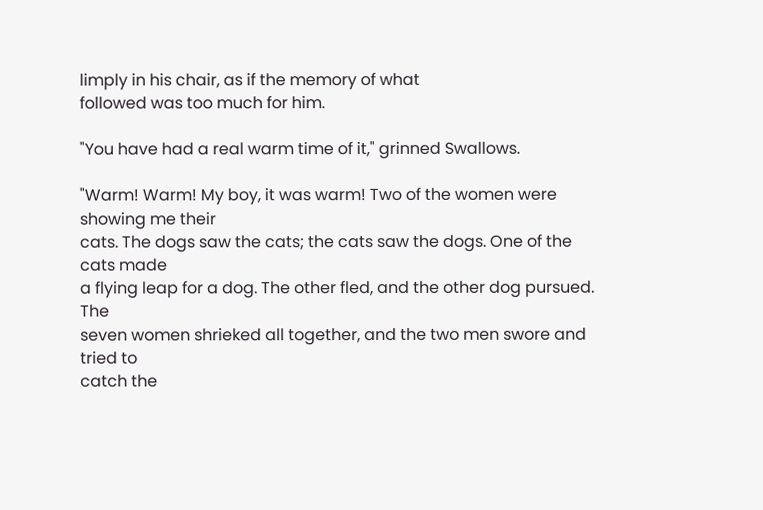limply in his chair, as if the memory of what
followed was too much for him.

"You have had a real warm time of it," grinned Swallows.

"Warm! Warm! My boy, it was warm! Two of the women were showing me their
cats. The dogs saw the cats; the cats saw the dogs. One of the cats made
a flying leap for a dog. The other fled, and the other dog pursued. The
seven women shrieked all together, and the two men swore and tried to
catch the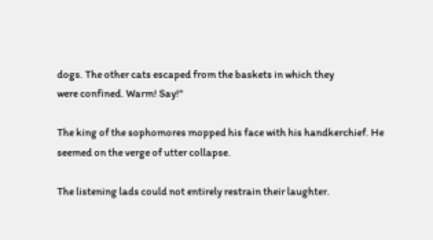dogs. The other cats escaped from the baskets in which they
were confined. Warm! Say!"

The king of the sophomores mopped his face with his handkerchief. He
seemed on the verge of utter collapse.

The listening lads could not entirely restrain their laughter.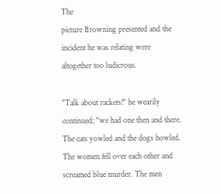The
picture Browning presented and the incident he was relating were
altogether too ludicrous.

"Talk about rackets!" he wearily continued; "we had one then and there.
The cats yowled and the dogs howled. The women fell over each other and
screamed blue murder. The men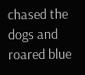chased the dogs and roared blue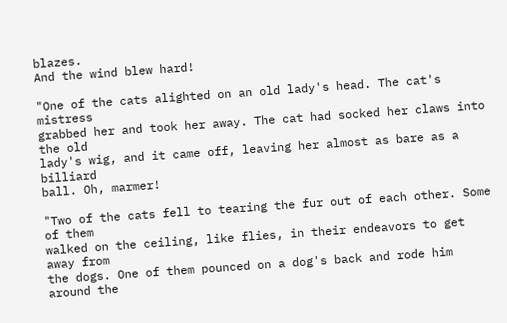blazes.
And the wind blew hard!

"One of the cats alighted on an old lady's head. The cat's mistress
grabbed her and took her away. The cat had socked her claws into the old
lady's wig, and it came off, leaving her almost as bare as a billiard
ball. Oh, marmer!

"Two of the cats fell to tearing the fur out of each other. Some of them
walked on the ceiling, like flies, in their endeavors to get away from
the dogs. One of them pounced on a dog's back and rode him around the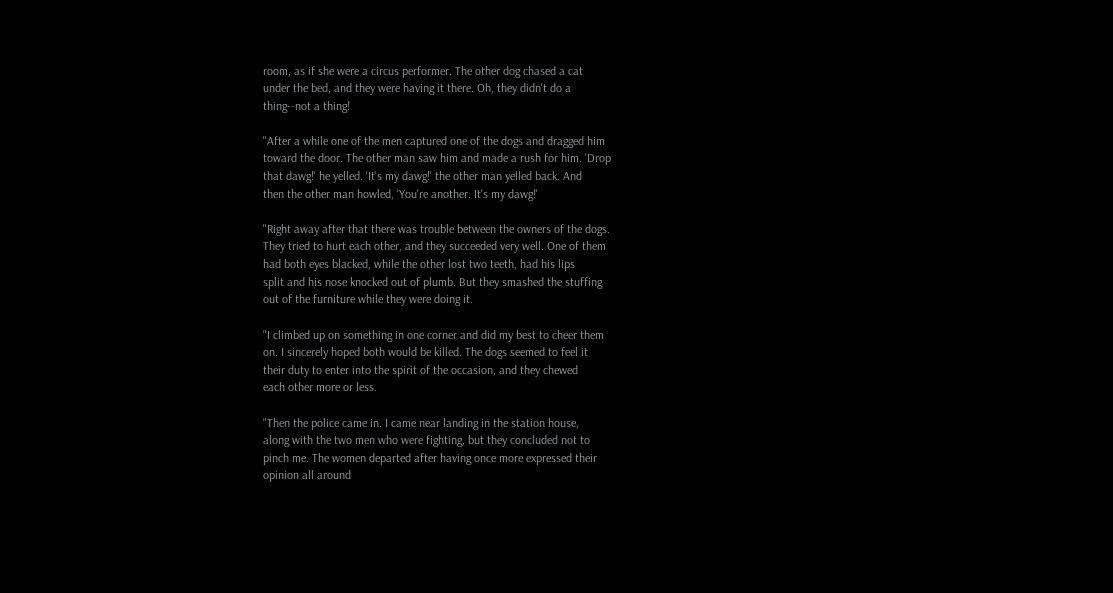room, as if she were a circus performer. The other dog chased a cat
under the bed, and they were having it there. Oh, they didn't do a
thing--not a thing!

"After a while one of the men captured one of the dogs and dragged him
toward the door. The other man saw him and made a rush for him. 'Drop
that dawg!' he yelled. 'It's my dawg!' the other man yelled back. And
then the other man howled, 'You're another. It's my dawg!'

"Right away after that there was trouble between the owners of the dogs.
They tried to hurt each other, and they succeeded very well. One of them
had both eyes blacked, while the other lost two teeth, had his lips
split and his nose knocked out of plumb. But they smashed the stuffing
out of the furniture while they were doing it.

"I climbed up on something in one corner and did my best to cheer them
on. I sincerely hoped both would be killed. The dogs seemed to feel it
their duty to enter into the spirit of the occasion, and they chewed
each other more or less.

"Then the police came in. I came near landing in the station house,
along with the two men who were fighting, but they concluded not to
pinch me. The women departed after having once more expressed their
opinion all around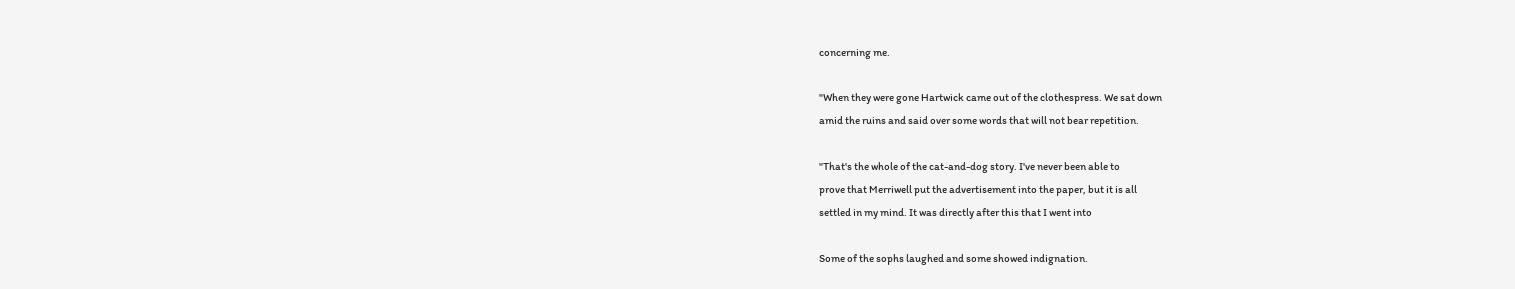concerning me.

"When they were gone Hartwick came out of the clothespress. We sat down
amid the ruins and said over some words that will not bear repetition.

"That's the whole of the cat-and-dog story. I've never been able to
prove that Merriwell put the advertisement into the paper, but it is all
settled in my mind. It was directly after this that I went into

Some of the sophs laughed and some showed indignation.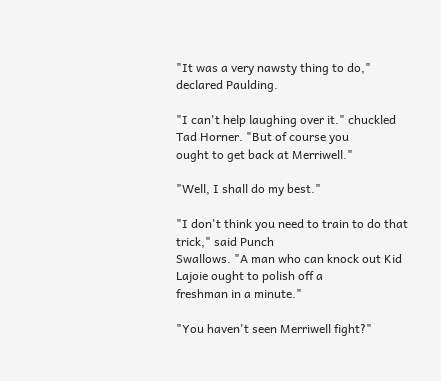"It was a very nawsty thing to do," declared Paulding.

"I can't help laughing over it." chuckled Tad Horner. "But of course you
ought to get back at Merriwell."

"Well, I shall do my best."

"I don't think you need to train to do that trick," said Punch
Swallows. "A man who can knock out Kid Lajoie ought to polish off a
freshman in a minute."

"You haven't seen Merriwell fight?"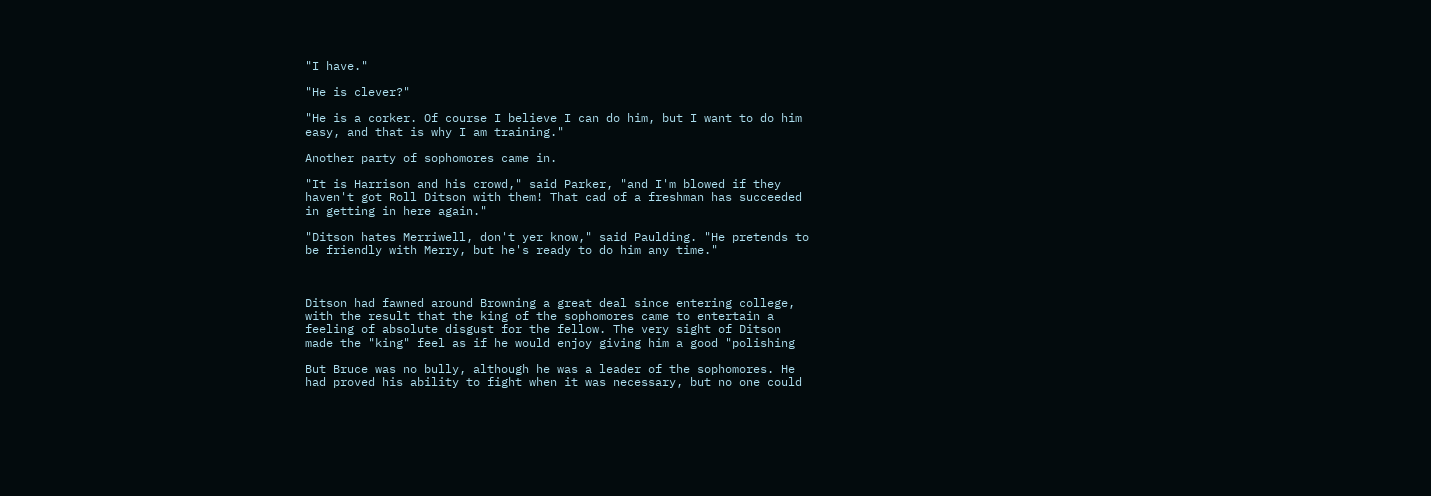"I have."

"He is clever?"

"He is a corker. Of course I believe I can do him, but I want to do him
easy, and that is why I am training."

Another party of sophomores came in.

"It is Harrison and his crowd," said Parker, "and I'm blowed if they
haven't got Roll Ditson with them! That cad of a freshman has succeeded
in getting in here again."

"Ditson hates Merriwell, don't yer know," said Paulding. "He pretends to
be friendly with Merry, but he's ready to do him any time."



Ditson had fawned around Browning a great deal since entering college,
with the result that the king of the sophomores came to entertain a
feeling of absolute disgust for the fellow. The very sight of Ditson
made the "king" feel as if he would enjoy giving him a good "polishing

But Bruce was no bully, although he was a leader of the sophomores. He
had proved his ability to fight when it was necessary, but no one could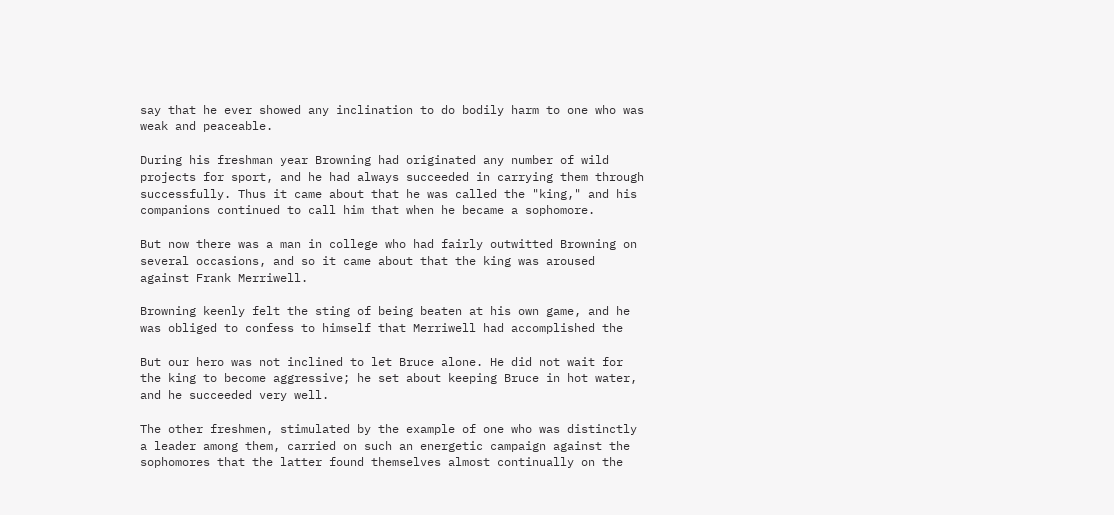say that he ever showed any inclination to do bodily harm to one who was
weak and peaceable.

During his freshman year Browning had originated any number of wild
projects for sport, and he had always succeeded in carrying them through
successfully. Thus it came about that he was called the "king," and his
companions continued to call him that when he became a sophomore.

But now there was a man in college who had fairly outwitted Browning on
several occasions, and so it came about that the king was aroused
against Frank Merriwell.

Browning keenly felt the sting of being beaten at his own game, and he
was obliged to confess to himself that Merriwell had accomplished the

But our hero was not inclined to let Bruce alone. He did not wait for
the king to become aggressive; he set about keeping Bruce in hot water,
and he succeeded very well.

The other freshmen, stimulated by the example of one who was distinctly
a leader among them, carried on such an energetic campaign against the
sophomores that the latter found themselves almost continually on the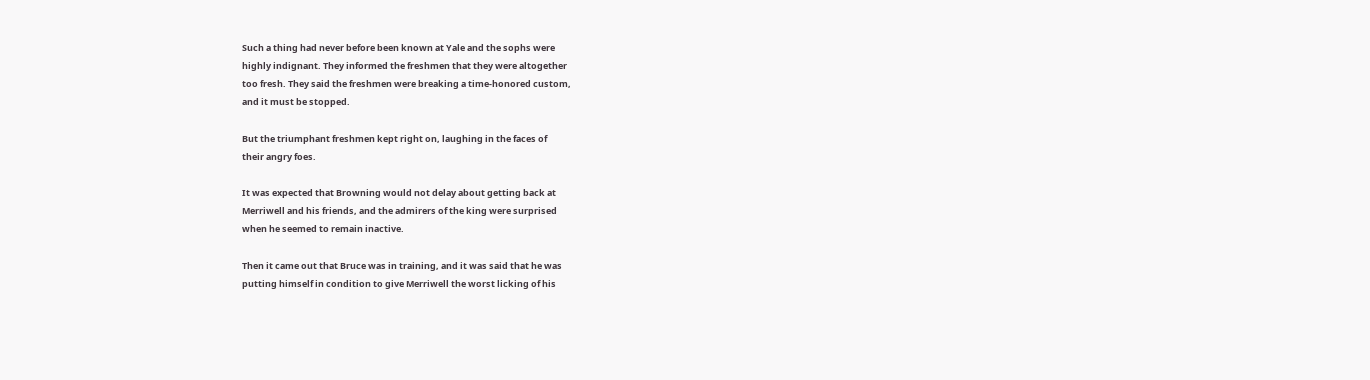Such a thing had never before been known at Yale and the sophs were
highly indignant. They informed the freshmen that they were altogether
too fresh. They said the freshmen were breaking a time-honored custom,
and it must be stopped.

But the triumphant freshmen kept right on, laughing in the faces of
their angry foes.

It was expected that Browning would not delay about getting back at
Merriwell and his friends, and the admirers of the king were surprised
when he seemed to remain inactive.

Then it came out that Bruce was in training, and it was said that he was
putting himself in condition to give Merriwell the worst licking of his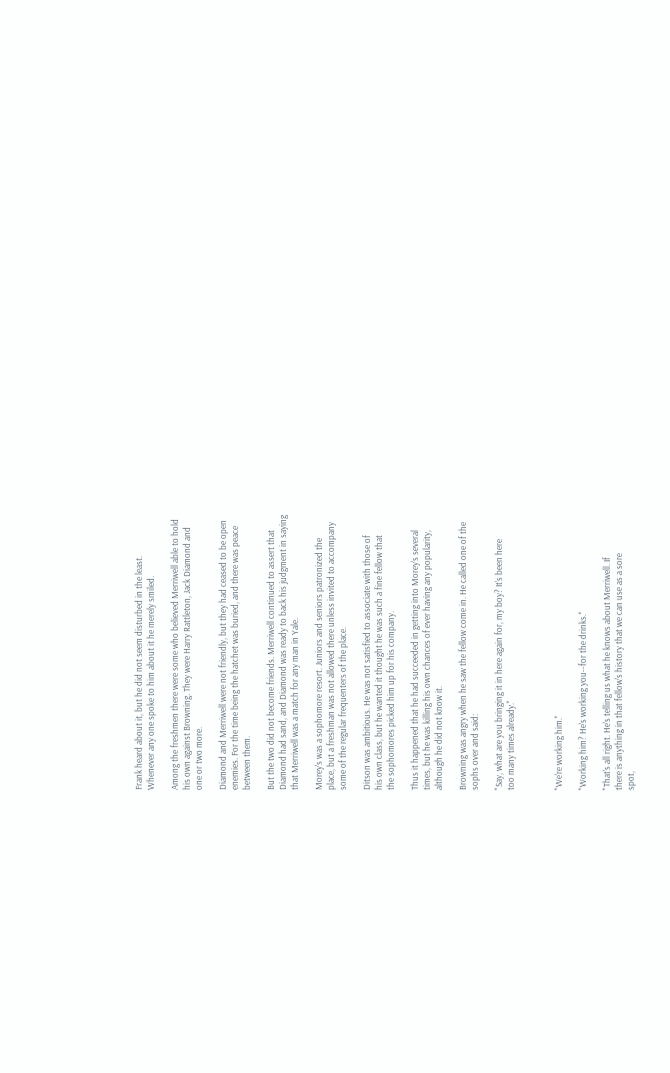Frank heard about it, but he did not seem disturbed in the least.
Whenever any one spoke to him about it he merely smiled.

Among the freshmen there were some who believed Merriwell able to hold
his own against Browning. They were Harry Rattleton, Jack Diamond and
one or two more.

Diamond and Merriwell were not friendly, but they had ceased to be open
enemies. For the time being the hatchet was buried, and there was peace
between them.

But the two did not become friends. Merriwell continued to assert that
Diamond had sand, and Diamond was ready to back his judgment in saying
that Merriwell was a match for any man in Yale.

Morey's was a sophomore resort. Juniors and seniors patronized the
place, but a freshman was not allowed there unless invited to accompany
some of the regular frequenters of the place.

Ditson was ambitious. He was not satisfied to associate with those of
his own class, but he wanted it thought he was such a fine fellow that
the sophomores picked him up for his company.

Thus it happened that he had succeeded in getting into Morey's several
times, but he was killing his own chances of ever having any popularity,
although he did not know it.

Browning was angry when he saw the fellow come in. He called one of the
sophs over and said:

"Say, what are you bringing it in here again for, my boy? It's been here
too many times already."



"We're working him."

"Working him? He's working you--for the drinks."

"That's all right. He's telling us what he knows about Merriwell. If
there is anything in that fellow's history that we can use as a sore
spot,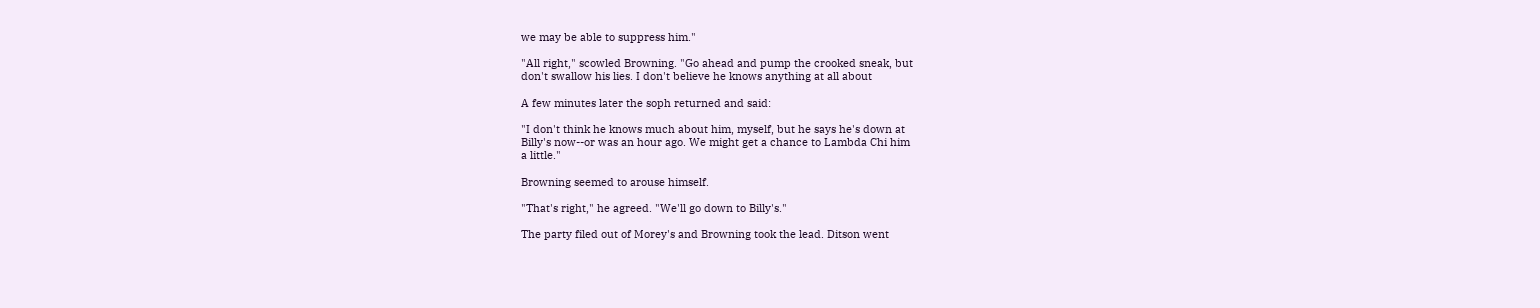we may be able to suppress him."

"All right," scowled Browning. "Go ahead and pump the crooked sneak, but
don't swallow his lies. I don't believe he knows anything at all about

A few minutes later the soph returned and said:

"I don't think he knows much about him, myself, but he says he's down at
Billy's now--or was an hour ago. We might get a chance to Lambda Chi him
a little."

Browning seemed to arouse himself.

"That's right," he agreed. "We'll go down to Billy's."

The party filed out of Morey's and Browning took the lead. Ditson went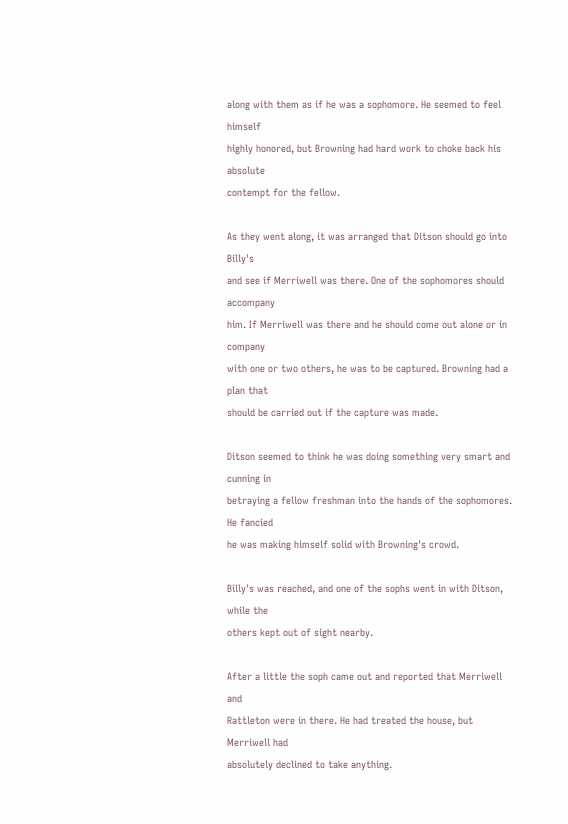along with them as if he was a sophomore. He seemed to feel himself
highly honored, but Browning had hard work to choke back his absolute
contempt for the fellow.

As they went along, it was arranged that Ditson should go into Billy's
and see if Merriwell was there. One of the sophomores should accompany
him. If Merriwell was there and he should come out alone or in company
with one or two others, he was to be captured. Browning had a plan that
should be carried out if the capture was made.

Ditson seemed to think he was doing something very smart and cunning in
betraying a fellow freshman into the hands of the sophomores. He fancied
he was making himself solid with Browning's crowd.

Billy's was reached, and one of the sophs went in with Ditson, while the
others kept out of sight nearby.

After a little the soph came out and reported that Merriwell and
Rattleton were in there. He had treated the house, but Merriwell had
absolutely declined to take anything.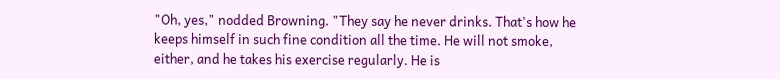"Oh, yes," nodded Browning. "They say he never drinks. That's how he
keeps himself in such fine condition all the time. He will not smoke,
either, and he takes his exercise regularly. He is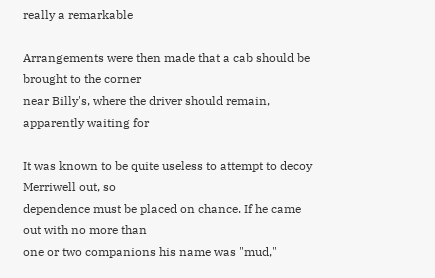really a remarkable

Arrangements were then made that a cab should be brought to the corner
near Billy's, where the driver should remain, apparently waiting for

It was known to be quite useless to attempt to decoy Merriwell out, so
dependence must be placed on chance. If he came out with no more than
one or two companions his name was "mud,"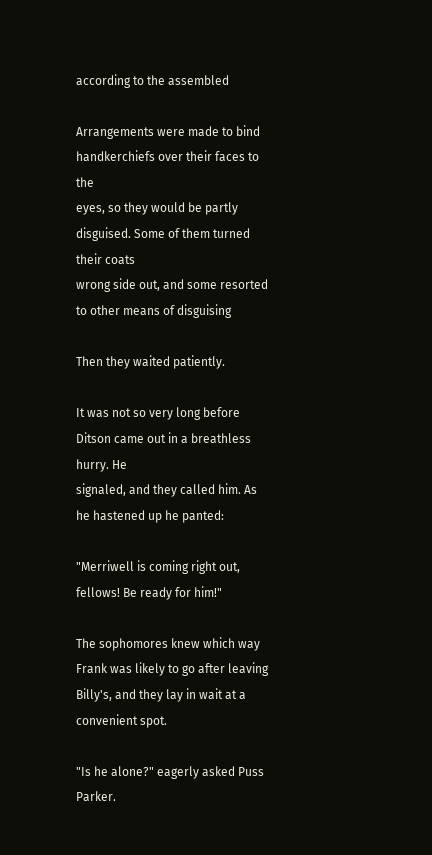according to the assembled

Arrangements were made to bind handkerchiefs over their faces to the
eyes, so they would be partly disguised. Some of them turned their coats
wrong side out, and some resorted to other means of disguising

Then they waited patiently.

It was not so very long before Ditson came out in a breathless hurry. He
signaled, and they called him. As he hastened up he panted:

"Merriwell is coming right out, fellows! Be ready for him!"

The sophomores knew which way Frank was likely to go after leaving
Billy's, and they lay in wait at a convenient spot.

"Is he alone?" eagerly asked Puss Parker.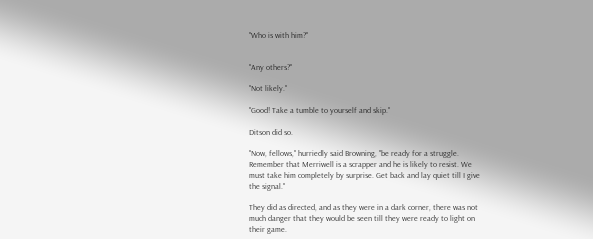"Who is with him?"


"Any others?"

"Not likely."

"Good! Take a tumble to yourself and skip."

Ditson did so.

"Now, fellows," hurriedly said Browning, "be ready for a struggle.
Remember that Merriwell is a scrapper and he is likely to resist. We
must take him completely by surprise. Get back and lay quiet till I give
the signal."

They did as directed, and as they were in a dark corner, there was not
much danger that they would be seen till they were ready to light on
their game.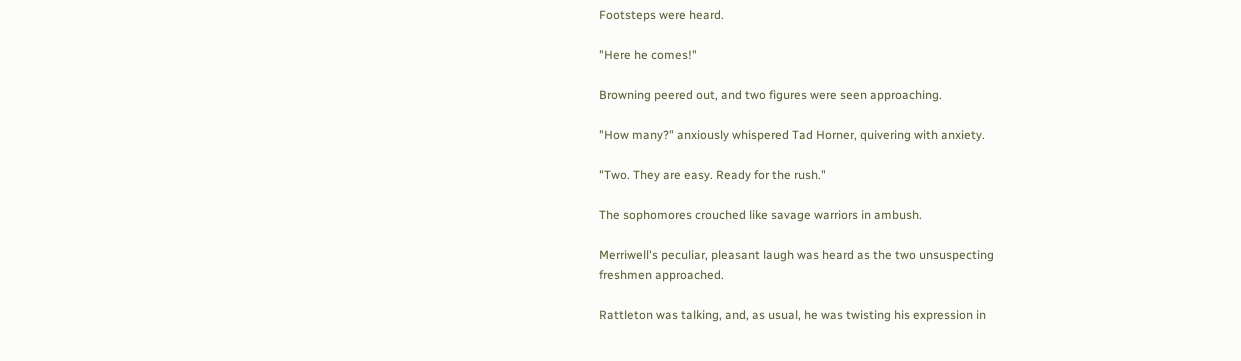Footsteps were heard.

"Here he comes!"

Browning peered out, and two figures were seen approaching.

"How many?" anxiously whispered Tad Horner, quivering with anxiety.

"Two. They are easy. Ready for the rush."

The sophomores crouched like savage warriors in ambush.

Merriwell's peculiar, pleasant laugh was heard as the two unsuspecting
freshmen approached.

Rattleton was talking, and, as usual, he was twisting his expression in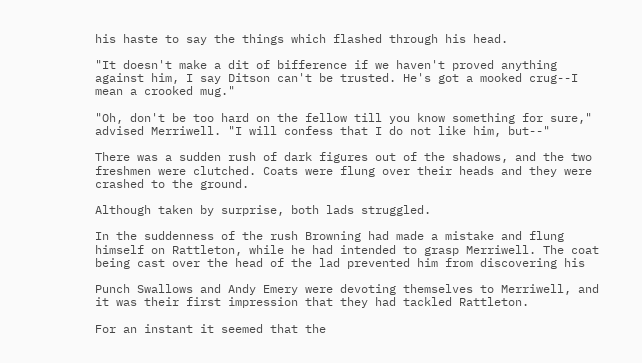his haste to say the things which flashed through his head.

"It doesn't make a dit of bifference if we haven't proved anything
against him, I say Ditson can't be trusted. He's got a mooked crug--I
mean a crooked mug."

"Oh, don't be too hard on the fellow till you know something for sure,"
advised Merriwell. "I will confess that I do not like him, but--"

There was a sudden rush of dark figures out of the shadows, and the two
freshmen were clutched. Coats were flung over their heads and they were
crashed to the ground.

Although taken by surprise, both lads struggled.

In the suddenness of the rush Browning had made a mistake and flung
himself on Rattleton, while he had intended to grasp Merriwell. The coat
being cast over the head of the lad prevented him from discovering his

Punch Swallows and Andy Emery were devoting themselves to Merriwell, and
it was their first impression that they had tackled Rattleton.

For an instant it seemed that the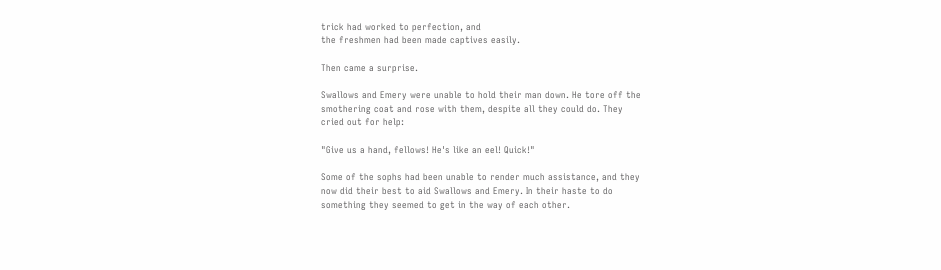trick had worked to perfection, and
the freshmen had been made captives easily.

Then came a surprise.

Swallows and Emery were unable to hold their man down. He tore off the
smothering coat and rose with them, despite all they could do. They
cried out for help:

"Give us a hand, fellows! He's like an eel! Quick!"

Some of the sophs had been unable to render much assistance, and they
now did their best to aid Swallows and Emery. In their haste to do
something they seemed to get in the way of each other.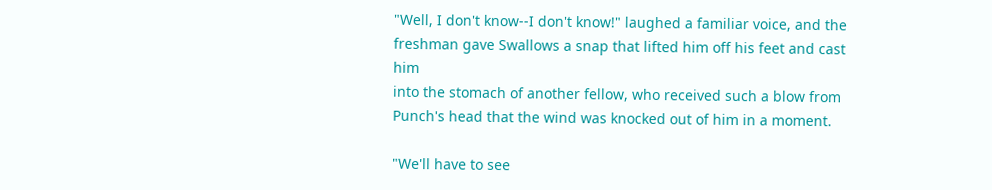"Well, I don't know--I don't know!" laughed a familiar voice, and the
freshman gave Swallows a snap that lifted him off his feet and cast him
into the stomach of another fellow, who received such a blow from
Punch's head that the wind was knocked out of him in a moment.

"We'll have to see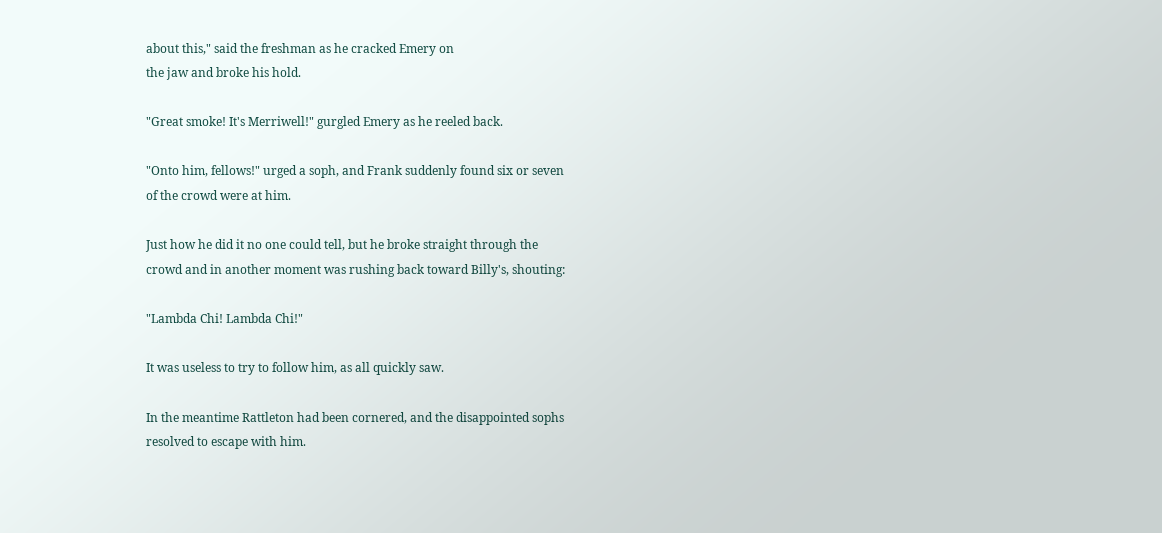about this," said the freshman as he cracked Emery on
the jaw and broke his hold.

"Great smoke! It's Merriwell!" gurgled Emery as he reeled back.

"Onto him, fellows!" urged a soph, and Frank suddenly found six or seven
of the crowd were at him.

Just how he did it no one could tell, but he broke straight through the
crowd and in another moment was rushing back toward Billy's, shouting:

"Lambda Chi! Lambda Chi!"

It was useless to try to follow him, as all quickly saw.

In the meantime Rattleton had been cornered, and the disappointed sophs
resolved to escape with him.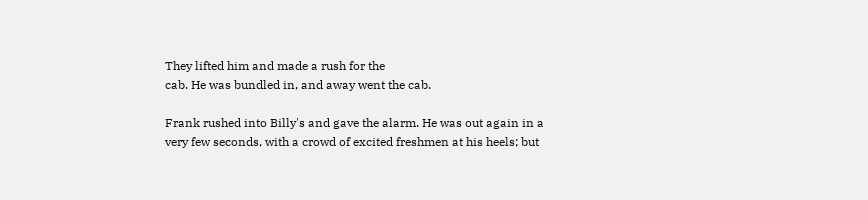They lifted him and made a rush for the
cab. He was bundled in, and away went the cab.

Frank rushed into Billy's and gave the alarm. He was out again in a
very few seconds, with a crowd of excited freshmen at his heels; but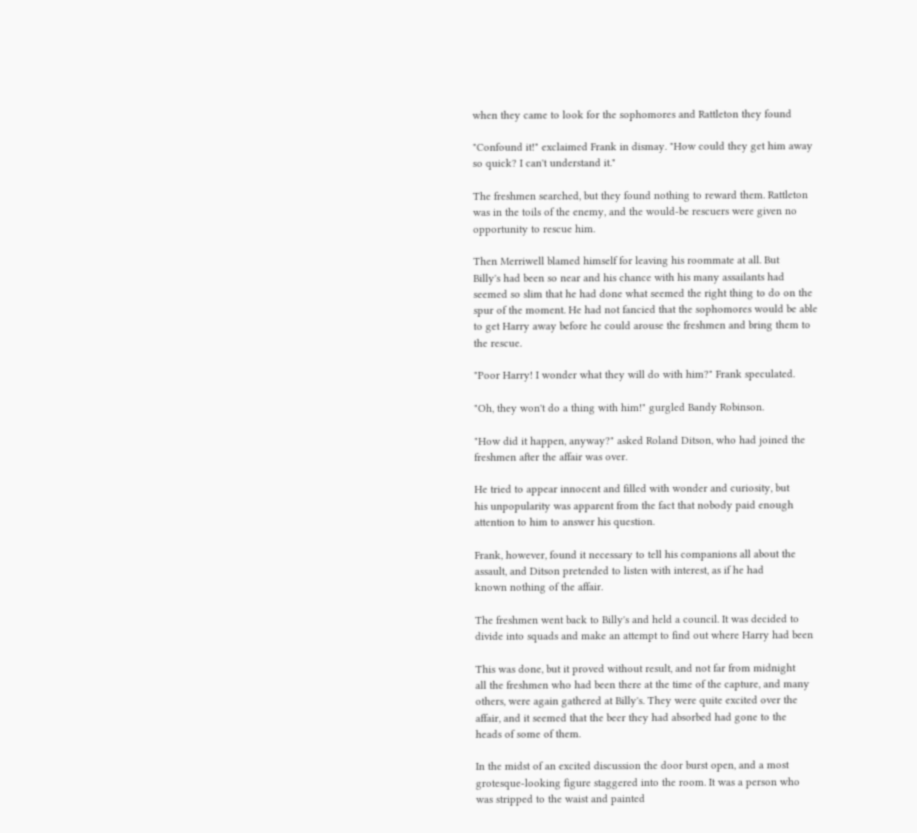when they came to look for the sophomores and Rattleton they found

"Confound it!" exclaimed Frank in dismay. "How could they get him away
so quick? I can't understand it."

The freshmen searched, but they found nothing to reward them. Rattleton
was in the toils of the enemy, and the would-be rescuers were given no
opportunity to rescue him.

Then Merriwell blamed himself for leaving his roommate at all. But
Billy's had been so near and his chance with his many assailants had
seemed so slim that he had done what seemed the right thing to do on the
spur of the moment. He had not fancied that the sophomores would be able
to get Harry away before he could arouse the freshmen and bring them to
the rescue.

"Poor Harry! I wonder what they will do with him?" Frank speculated.

"Oh, they won't do a thing with him!" gurgled Bandy Robinson.

"How did it happen, anyway?" asked Roland Ditson, who had joined the
freshmen after the affair was over.

He tried to appear innocent and filled with wonder and curiosity, but
his unpopularity was apparent from the fact that nobody paid enough
attention to him to answer his question.

Frank, however, found it necessary to tell his companions all about the
assault, and Ditson pretended to listen with interest, as if he had
known nothing of the affair.

The freshmen went back to Billy's and held a council. It was decided to
divide into squads and make an attempt to find out where Harry had been

This was done, but it proved without result, and not far from midnight
all the freshmen who had been there at the time of the capture, and many
others, were again gathered at Billy's. They were quite excited over the
affair, and it seemed that the beer they had absorbed had gone to the
heads of some of them.

In the midst of an excited discussion the door burst open, and a most
grotesque-looking figure staggered into the room. It was a person who
was stripped to the waist and painted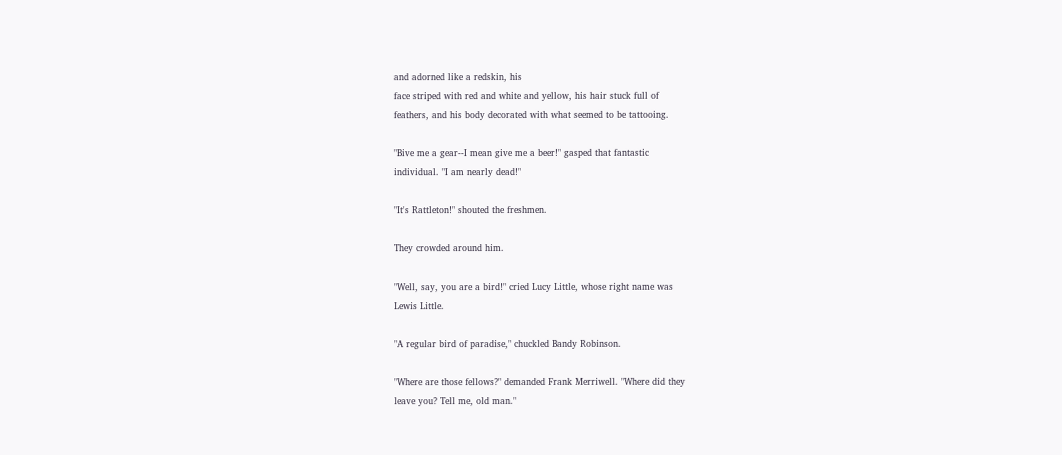and adorned like a redskin, his
face striped with red and white and yellow, his hair stuck full of
feathers, and his body decorated with what seemed to be tattooing.

"Bive me a gear--I mean give me a beer!" gasped that fantastic
individual. "I am nearly dead!"

"It's Rattleton!" shouted the freshmen.

They crowded around him.

"Well, say, you are a bird!" cried Lucy Little, whose right name was
Lewis Little.

"A regular bird of paradise," chuckled Bandy Robinson.

"Where are those fellows?" demanded Frank Merriwell. "Where did they
leave you? Tell me, old man."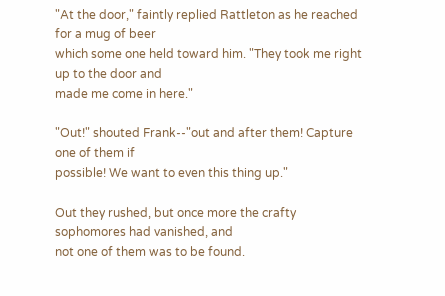"At the door," faintly replied Rattleton as he reached for a mug of beer
which some one held toward him. "They took me right up to the door and
made me come in here."

"Out!" shouted Frank--"out and after them! Capture one of them if
possible! We want to even this thing up."

Out they rushed, but once more the crafty sophomores had vanished, and
not one of them was to be found.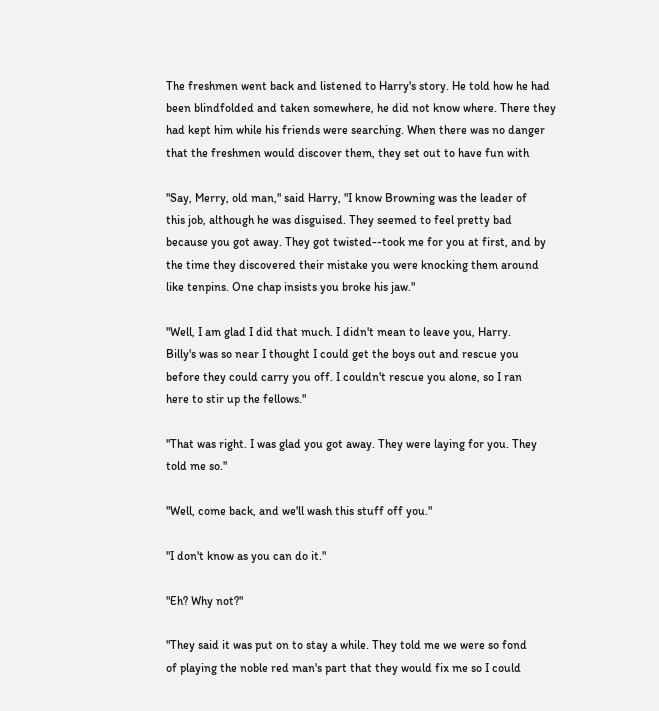The freshmen went back and listened to Harry's story. He told how he had
been blindfolded and taken somewhere, he did not know where. There they
had kept him while his friends were searching. When there was no danger
that the freshmen would discover them, they set out to have fun with

"Say, Merry, old man," said Harry, "I know Browning was the leader of
this job, although he was disguised. They seemed to feel pretty bad
because you got away. They got twisted--took me for you at first, and by
the time they discovered their mistake you were knocking them around
like tenpins. One chap insists you broke his jaw."

"Well, I am glad I did that much. I didn't mean to leave you, Harry.
Billy's was so near I thought I could get the boys out and rescue you
before they could carry you off. I couldn't rescue you alone, so I ran
here to stir up the fellows."

"That was right. I was glad you got away. They were laying for you. They
told me so."

"Well, come back, and we'll wash this stuff off you."

"I don't know as you can do it."

"Eh? Why not?"

"They said it was put on to stay a while. They told me we were so fond
of playing the noble red man's part that they would fix me so I could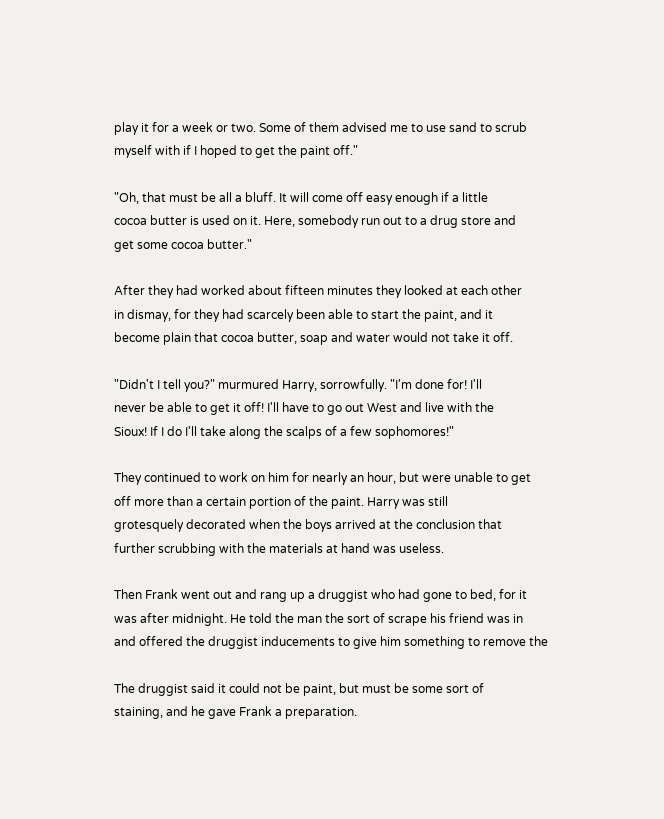play it for a week or two. Some of them advised me to use sand to scrub
myself with if I hoped to get the paint off."

"Oh, that must be all a bluff. It will come off easy enough if a little
cocoa butter is used on it. Here, somebody run out to a drug store and
get some cocoa butter."

After they had worked about fifteen minutes they looked at each other
in dismay, for they had scarcely been able to start the paint, and it
become plain that cocoa butter, soap and water would not take it off.

"Didn't I tell you?" murmured Harry, sorrowfully. "I'm done for! I'll
never be able to get it off! I'll have to go out West and live with the
Sioux! If I do I'll take along the scalps of a few sophomores!"

They continued to work on him for nearly an hour, but were unable to get
off more than a certain portion of the paint. Harry was still
grotesquely decorated when the boys arrived at the conclusion that
further scrubbing with the materials at hand was useless.

Then Frank went out and rang up a druggist who had gone to bed, for it
was after midnight. He told the man the sort of scrape his friend was in
and offered the druggist inducements to give him something to remove the

The druggist said it could not be paint, but must be some sort of
staining, and he gave Frank a preparation.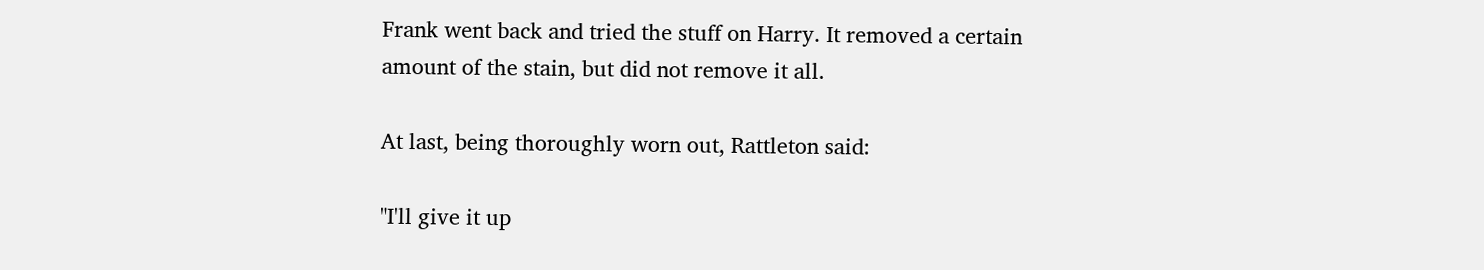Frank went back and tried the stuff on Harry. It removed a certain
amount of the stain, but did not remove it all.

At last, being thoroughly worn out, Rattleton said:

"I'll give it up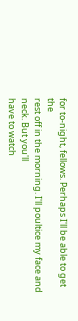for to-night, fellows. Perhaps I'll be able to get the
rest off in the morning. I'll poultice my face and neck. But you'll
have to watch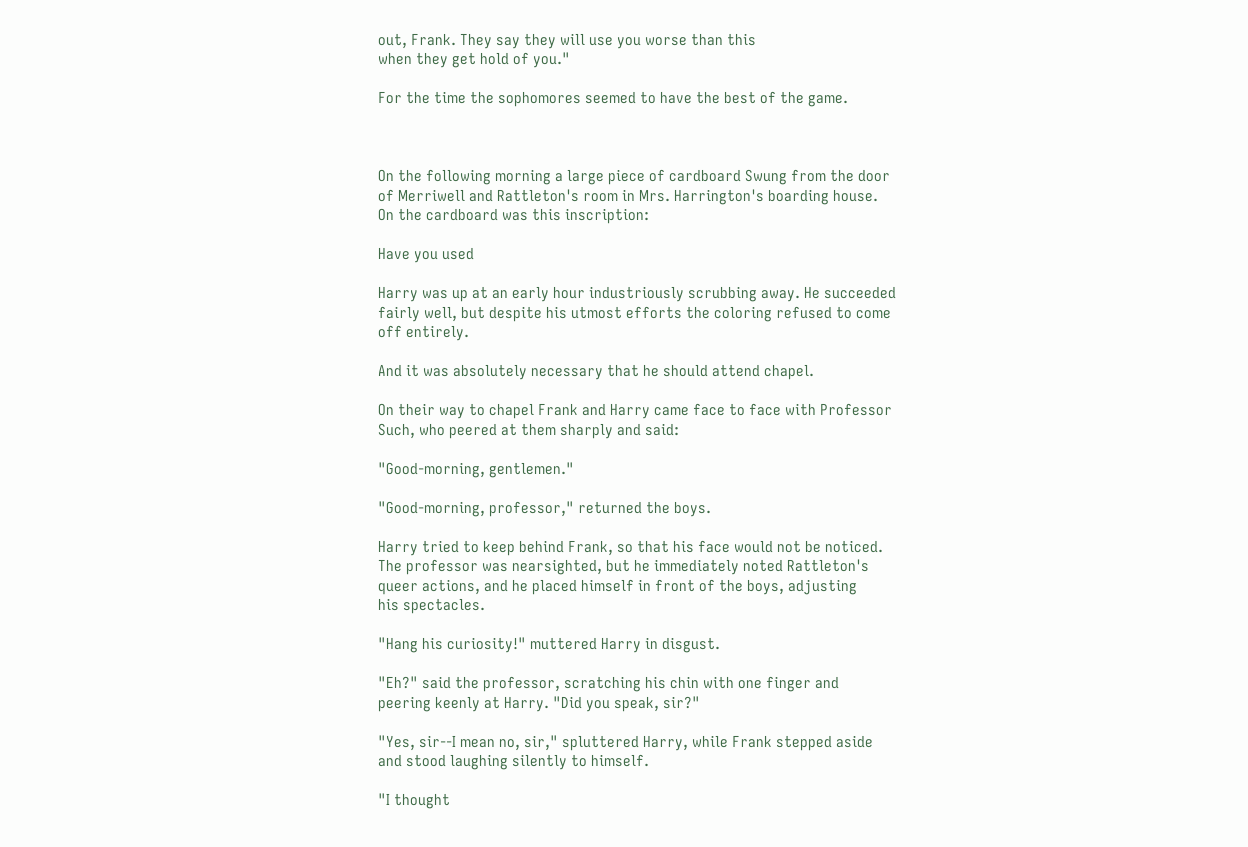out, Frank. They say they will use you worse than this
when they get hold of you."

For the time the sophomores seemed to have the best of the game.



On the following morning a large piece of cardboard Swung from the door
of Merriwell and Rattleton's room in Mrs. Harrington's boarding house.
On the cardboard was this inscription:

Have you used

Harry was up at an early hour industriously scrubbing away. He succeeded
fairly well, but despite his utmost efforts the coloring refused to come
off entirely.

And it was absolutely necessary that he should attend chapel.

On their way to chapel Frank and Harry came face to face with Professor
Such, who peered at them sharply and said:

"Good-morning, gentlemen."

"Good-morning, professor," returned the boys.

Harry tried to keep behind Frank, so that his face would not be noticed.
The professor was nearsighted, but he immediately noted Rattleton's
queer actions, and he placed himself in front of the boys, adjusting
his spectacles.

"Hang his curiosity!" muttered Harry in disgust.

"Eh?" said the professor, scratching his chin with one finger and
peering keenly at Harry. "Did you speak, sir?"

"Yes, sir--I mean no, sir," spluttered Harry, while Frank stepped aside
and stood laughing silently to himself.

"I thought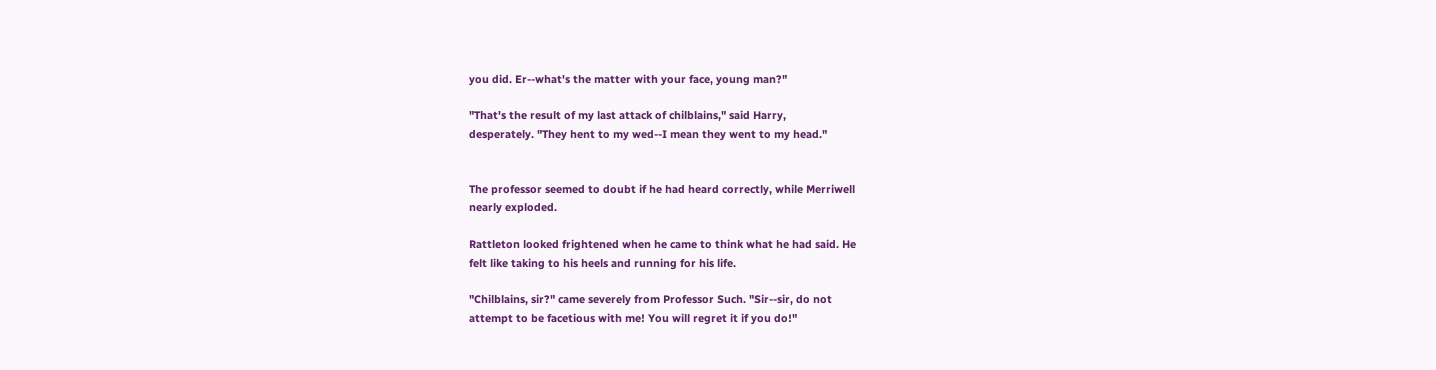you did. Er--what's the matter with your face, young man?"

"That's the result of my last attack of chilblains," said Harry,
desperately. "They hent to my wed--I mean they went to my head."


The professor seemed to doubt if he had heard correctly, while Merriwell
nearly exploded.

Rattleton looked frightened when he came to think what he had said. He
felt like taking to his heels and running for his life.

"Chilblains, sir?" came severely from Professor Such. "Sir--sir, do not
attempt to be facetious with me! You will regret it if you do!"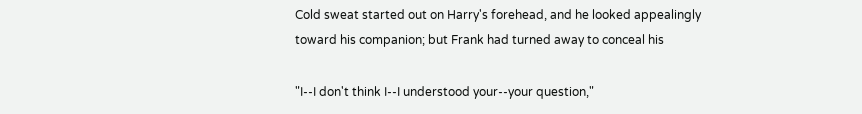Cold sweat started out on Harry's forehead, and he looked appealingly
toward his companion; but Frank had turned away to conceal his

"I--I don't think I--I understood your--your question,"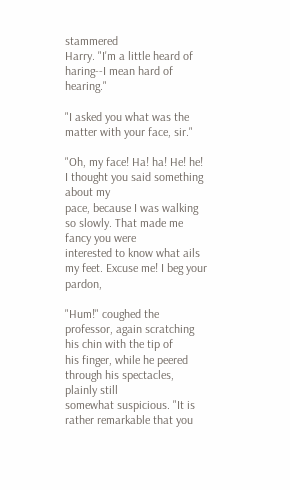stammered
Harry. "I'm a little heard of haring--I mean hard of hearing."

"I asked you what was the matter with your face, sir."

"Oh, my face! Ha! ha! He! he! I thought you said something about my
pace, because I was walking so slowly. That made me fancy you were
interested to know what ails my feet. Excuse me! I beg your pardon,

"Hum!" coughed the professor, again scratching his chin with the tip of
his finger, while he peered through his spectacles, plainly still
somewhat suspicious. "It is rather remarkable that you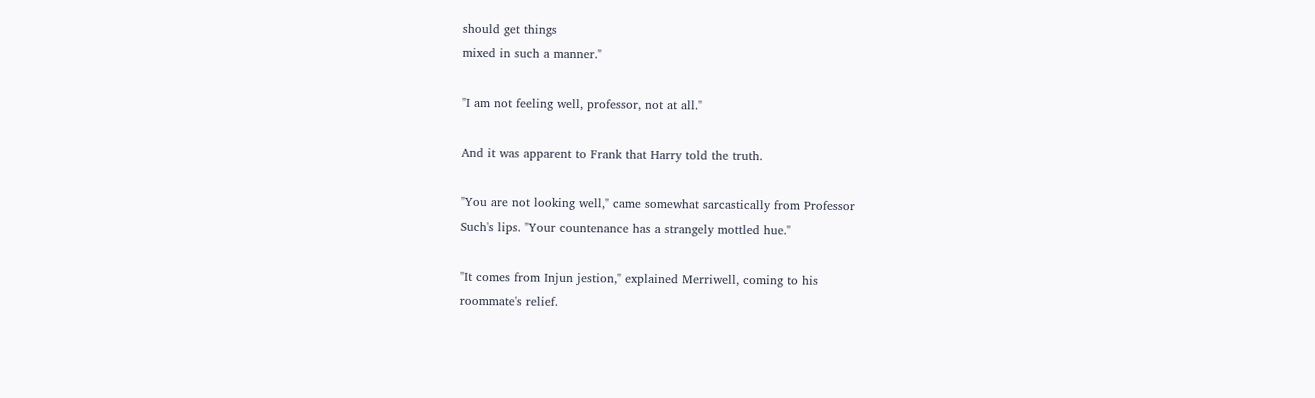should get things
mixed in such a manner."

"I am not feeling well, professor, not at all."

And it was apparent to Frank that Harry told the truth.

"You are not looking well," came somewhat sarcastically from Professor
Such's lips. "Your countenance has a strangely mottled hue."

"It comes from Injun jestion," explained Merriwell, coming to his
roommate's relief.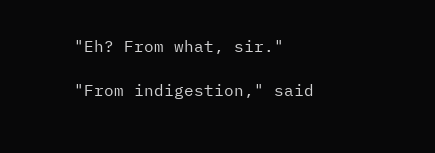"Eh? From what, sir."

"From indigestion," said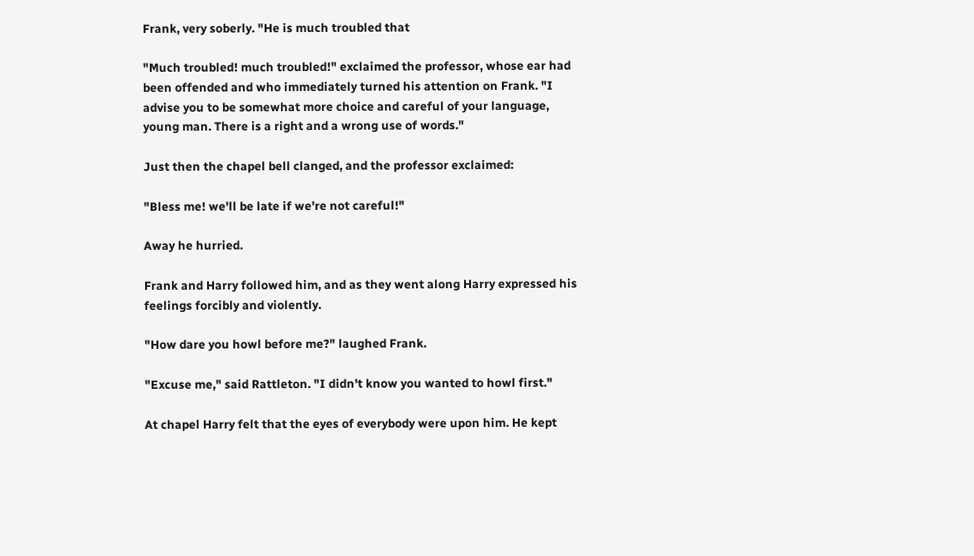Frank, very soberly. "He is much troubled that

"Much troubled! much troubled!" exclaimed the professor, whose ear had
been offended and who immediately turned his attention on Frank. "I
advise you to be somewhat more choice and careful of your language,
young man. There is a right and a wrong use of words."

Just then the chapel bell clanged, and the professor exclaimed:

"Bless me! we'll be late if we're not careful!"

Away he hurried.

Frank and Harry followed him, and as they went along Harry expressed his
feelings forcibly and violently.

"How dare you howl before me?" laughed Frank.

"Excuse me," said Rattleton. "I didn't know you wanted to howl first."

At chapel Harry felt that the eyes of everybody were upon him. He kept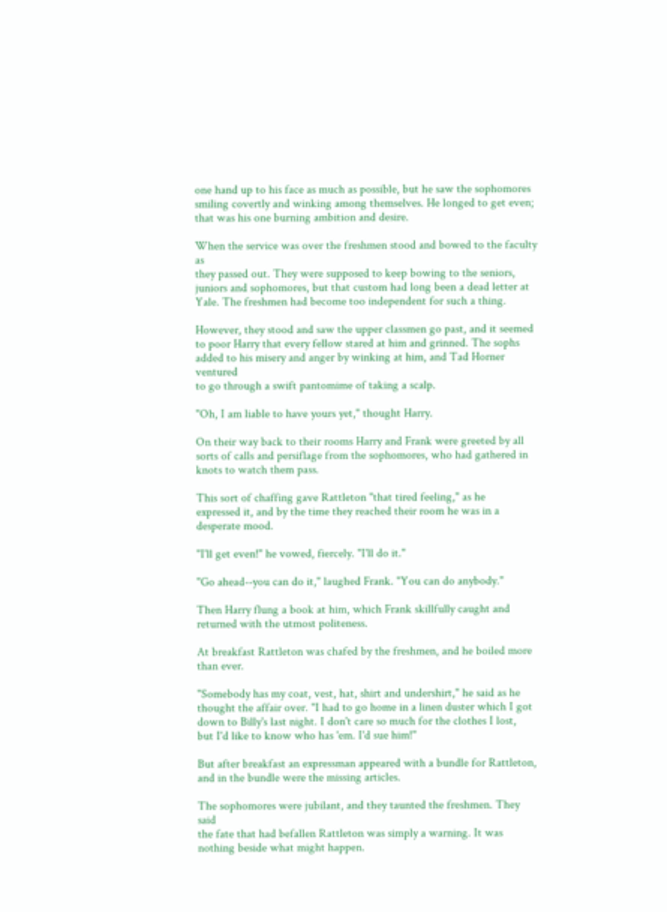one hand up to his face as much as possible, but he saw the sophomores
smiling covertly and winking among themselves. He longed to get even;
that was his one burning ambition and desire.

When the service was over the freshmen stood and bowed to the faculty as
they passed out. They were supposed to keep bowing to the seniors,
juniors and sophomores, but that custom had long been a dead letter at
Yale. The freshmen had become too independent for such a thing.

However, they stood and saw the upper classmen go past, and it seemed
to poor Harry that every fellow stared at him and grinned. The sophs
added to his misery and anger by winking at him, and Tad Horner ventured
to go through a swift pantomime of taking a scalp.

"Oh, I am liable to have yours yet," thought Harry.

On their way back to their rooms Harry and Frank were greeted by all
sorts of calls and persiflage from the sophomores, who had gathered in
knots to watch them pass.

This sort of chaffing gave Rattleton "that tired feeling," as he
expressed it, and by the time they reached their room he was in a
desperate mood.

"I'll get even!" he vowed, fiercely. "I'll do it."

"Go ahead--you can do it," laughed Frank. "You can do anybody."

Then Harry flung a book at him, which Frank skillfully caught and
returned with the utmost politeness.

At breakfast Rattleton was chafed by the freshmen, and he boiled more
than ever.

"Somebody has my coat, vest, hat, shirt and undershirt," he said as he
thought the affair over. "I had to go home in a linen duster which I got
down to Billy's last night. I don't care so much for the clothes I lost,
but I'd like to know who has 'em. I'd sue him!"

But after breakfast an expressman appeared with a bundle for Rattleton,
and in the bundle were the missing articles.

The sophomores were jubilant, and they taunted the freshmen. They said
the fate that had befallen Rattleton was simply a warning. It was
nothing beside what might happen.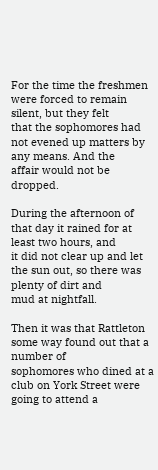For the time the freshmen were forced to remain silent, but they felt
that the sophomores had not evened up matters by any means. And the
affair would not be dropped.

During the afternoon of that day it rained for at least two hours, and
it did not clear up and let the sun out, so there was plenty of dirt and
mud at nightfall.

Then it was that Rattleton some way found out that a number of
sophomores who dined at a club on York Street were going to attend a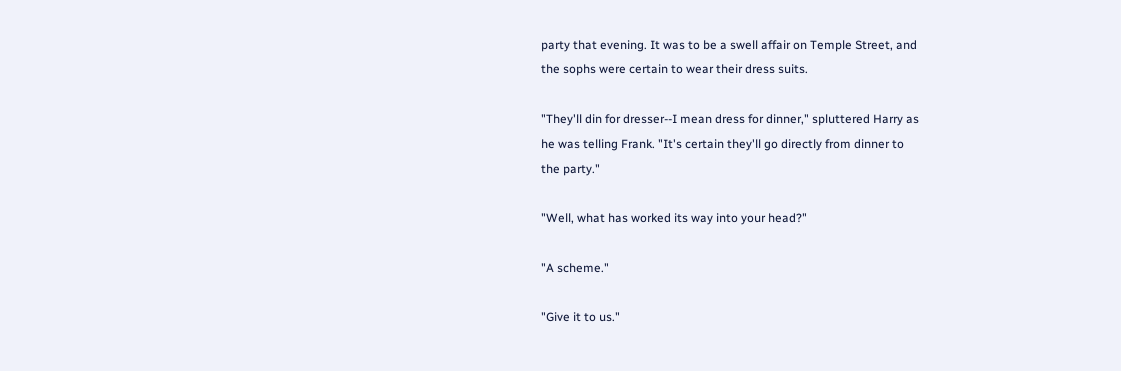party that evening. It was to be a swell affair on Temple Street, and
the sophs were certain to wear their dress suits.

"They'll din for dresser--I mean dress for dinner," spluttered Harry as
he was telling Frank. "It's certain they'll go directly from dinner to
the party."

"Well, what has worked its way into your head?"

"A scheme."

"Give it to us."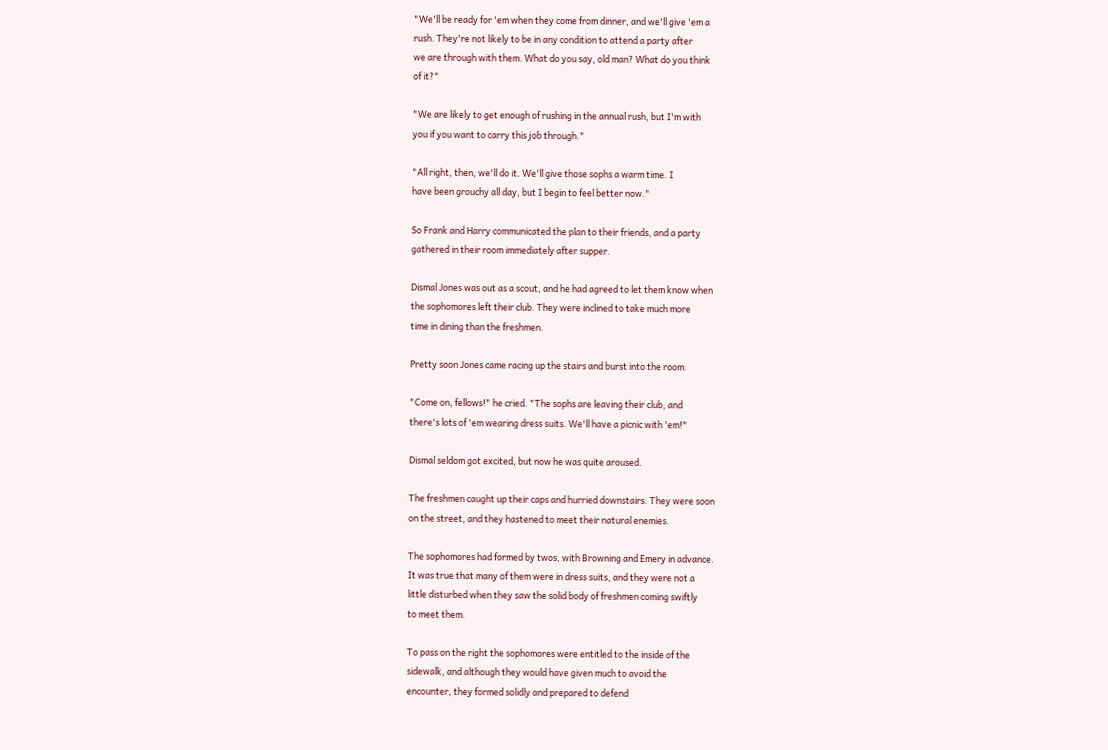"We'll be ready for 'em when they come from dinner, and we'll give 'em a
rush. They're not likely to be in any condition to attend a party after
we are through with them. What do you say, old man? What do you think
of it?"

"We are likely to get enough of rushing in the annual rush, but I'm with
you if you want to carry this job through."

"All right, then, we'll do it. We'll give those sophs a warm time. I
have been grouchy all day, but I begin to feel better now."

So Frank and Harry communicated the plan to their friends, and a party
gathered in their room immediately after supper.

Dismal Jones was out as a scout, and he had agreed to let them know when
the sophomores left their club. They were inclined to take much more
time in dining than the freshmen.

Pretty soon Jones came racing up the stairs and burst into the room.

"Come on, fellows!" he cried. "The sophs are leaving their club, and
there's lots of 'em wearing dress suits. We'll have a picnic with 'em!"

Dismal seldom got excited, but now he was quite aroused.

The freshmen caught up their caps and hurried downstairs. They were soon
on the street, and they hastened to meet their natural enemies.

The sophomores had formed by twos, with Browning and Emery in advance.
It was true that many of them were in dress suits, and they were not a
little disturbed when they saw the solid body of freshmen coming swiftly
to meet them.

To pass on the right the sophomores were entitled to the inside of the
sidewalk, and although they would have given much to avoid the
encounter, they formed solidly and prepared to defend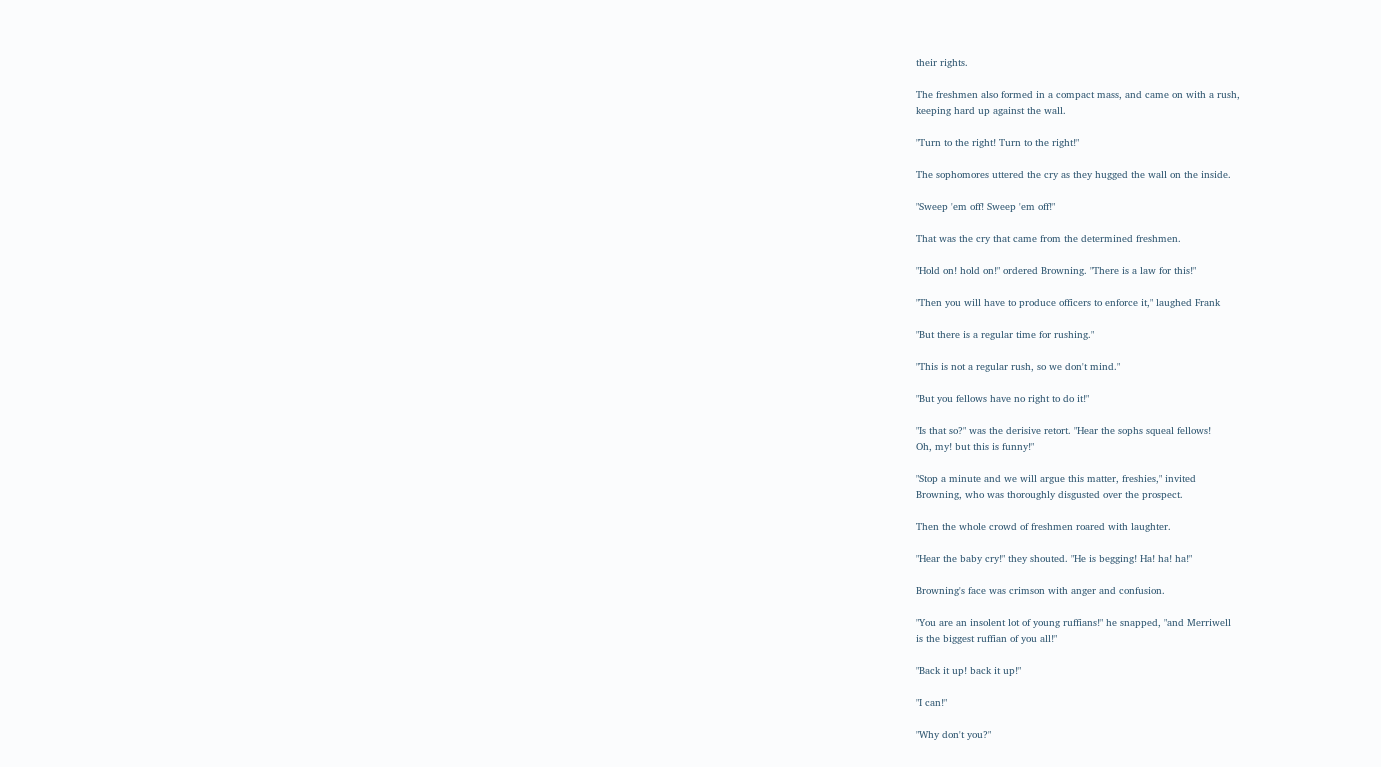their rights.

The freshmen also formed in a compact mass, and came on with a rush,
keeping hard up against the wall.

"Turn to the right! Turn to the right!"

The sophomores uttered the cry as they hugged the wall on the inside.

"Sweep 'em off! Sweep 'em off!"

That was the cry that came from the determined freshmen.

"Hold on! hold on!" ordered Browning. "There is a law for this!"

"Then you will have to produce officers to enforce it," laughed Frank

"But there is a regular time for rushing."

"This is not a regular rush, so we don't mind."

"But you fellows have no right to do it!"

"Is that so?" was the derisive retort. "Hear the sophs squeal fellows!
Oh, my! but this is funny!"

"Stop a minute and we will argue this matter, freshies," invited
Browning, who was thoroughly disgusted over the prospect.

Then the whole crowd of freshmen roared with laughter.

"Hear the baby cry!" they shouted. "He is begging! Ha! ha! ha!"

Browning's face was crimson with anger and confusion.

"You are an insolent lot of young ruffians!" he snapped, "and Merriwell
is the biggest ruffian of you all!"

"Back it up! back it up!"

"I can!"

"Why don't you?"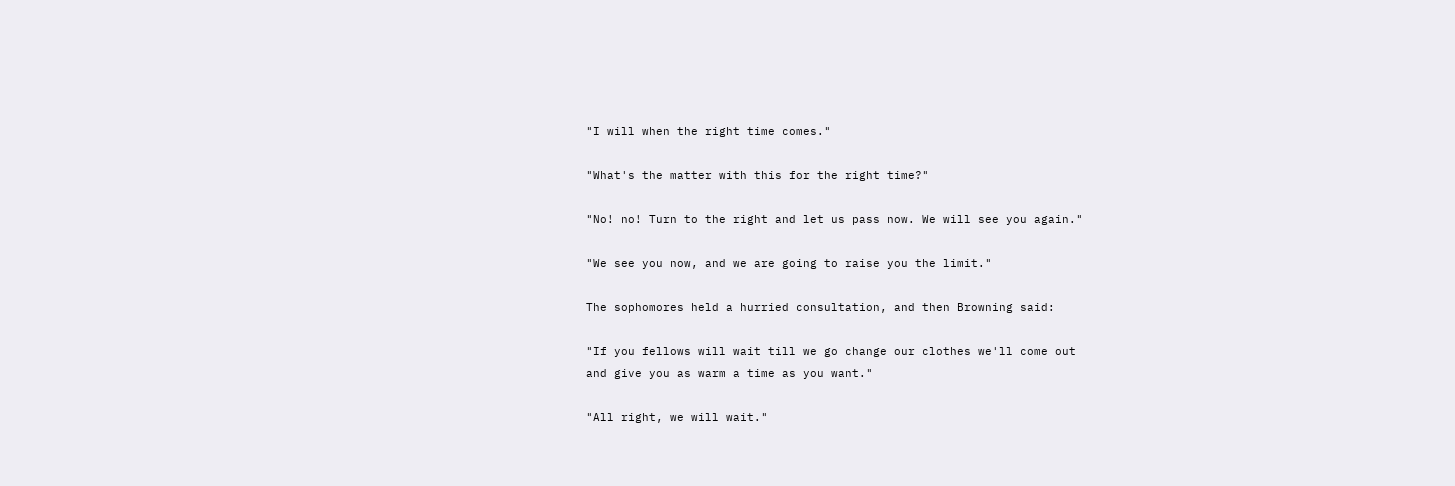"I will when the right time comes."

"What's the matter with this for the right time?"

"No! no! Turn to the right and let us pass now. We will see you again."

"We see you now, and we are going to raise you the limit."

The sophomores held a hurried consultation, and then Browning said:

"If you fellows will wait till we go change our clothes we'll come out
and give you as warm a time as you want."

"All right, we will wait."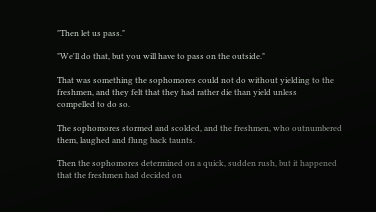"Then let us pass."

"We'll do that, but you will have to pass on the outside."

That was something the sophomores could not do without yielding to the
freshmen, and they felt that they had rather die than yield unless
compelled to do so.

The sophomores stormed and scolded, and the freshmen, who outnumbered
them, laughed and flung back taunts.

Then the sophomores determined on a quick, sudden rush, but it happened
that the freshmen had decided on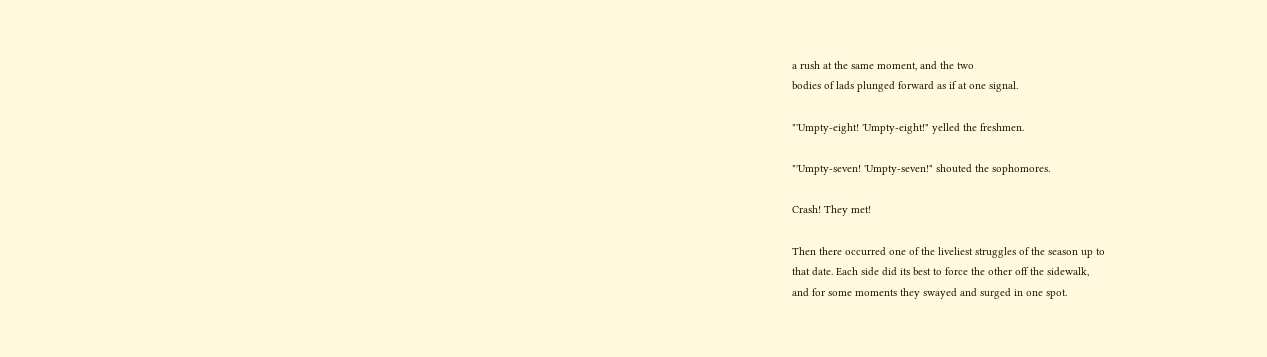a rush at the same moment, and the two
bodies of lads plunged forward as if at one signal.

"'Umpty-eight! 'Umpty-eight!" yelled the freshmen.

"'Umpty-seven! 'Umpty-seven!" shouted the sophomores.

Crash! They met!

Then there occurred one of the liveliest struggles of the season up to
that date. Each side did its best to force the other off the sidewalk,
and for some moments they swayed and surged in one spot.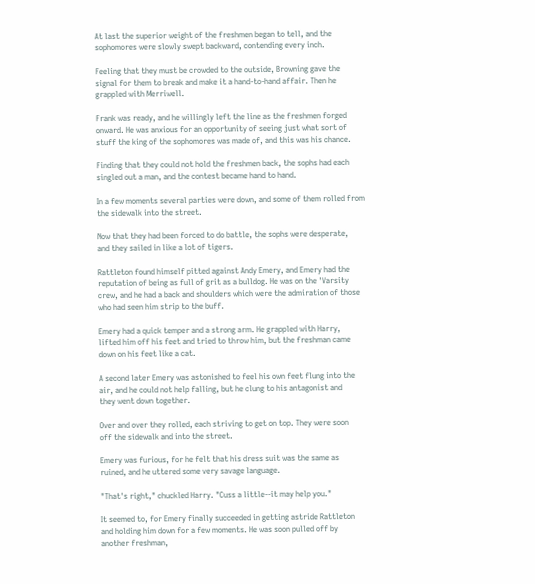At last the superior weight of the freshmen began to tell, and the
sophomores were slowly swept backward, contending every inch.

Feeling that they must be crowded to the outside, Browning gave the
signal for them to break and make it a hand-to-hand affair. Then he
grappled with Merriwell.

Frank was ready, and he willingly left the line as the freshmen forged
onward. He was anxious for an opportunity of seeing just what sort of
stuff the king of the sophomores was made of, and this was his chance.

Finding that they could not hold the freshmen back, the sophs had each
singled out a man, and the contest became hand to hand.

In a few moments several parties were down, and some of them rolled from
the sidewalk into the street.

Now that they had been forced to do battle, the sophs were desperate,
and they sailed in like a lot of tigers.

Rattleton found himself pitted against Andy Emery, and Emery had the
reputation of being as full of grit as a bulldog. He was on the 'Varsity
crew, and he had a back and shoulders which were the admiration of those
who had seen him strip to the buff.

Emery had a quick temper and a strong arm. He grappled with Harry,
lifted him off his feet and tried to throw him, but the freshman came
down on his feet like a cat.

A second later Emery was astonished to feel his own feet flung into the
air, and he could not help falling, but he clung to his antagonist and
they went down together.

Over and over they rolled, each striving to get on top. They were soon
off the sidewalk and into the street.

Emery was furious, for he felt that his dress suit was the same as
ruined, and he uttered some very savage language.

"That's right," chuckled Harry. "Cuss a little--it may help you."

It seemed to, for Emery finally succeeded in getting astride Rattleton
and holding him down for a few moments. He was soon pulled off by
another freshman,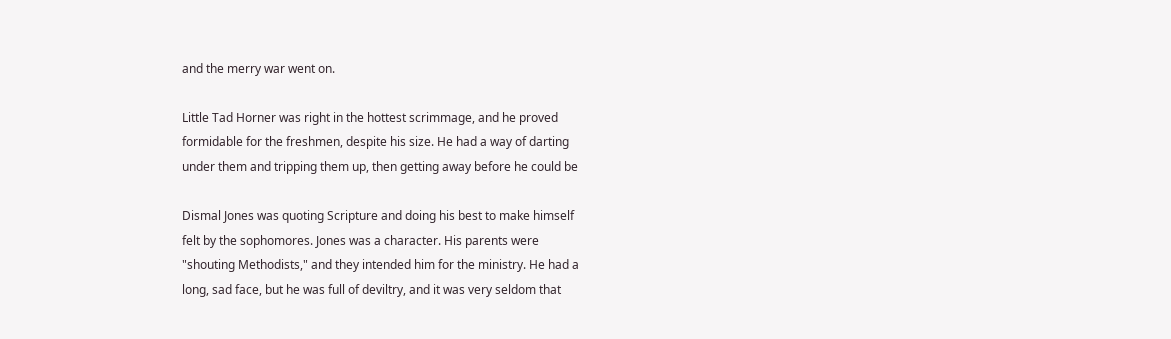and the merry war went on.

Little Tad Horner was right in the hottest scrimmage, and he proved
formidable for the freshmen, despite his size. He had a way of darting
under them and tripping them up, then getting away before he could be

Dismal Jones was quoting Scripture and doing his best to make himself
felt by the sophomores. Jones was a character. His parents were
"shouting Methodists," and they intended him for the ministry. He had a
long, sad face, but he was full of deviltry, and it was very seldom that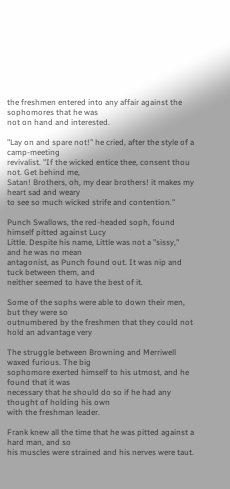the freshmen entered into any affair against the sophomores that he was
not on hand and interested.

"Lay on and spare not!" he cried, after the style of a camp-meeting
revivalist. "If the wicked entice thee, consent thou not. Get behind me,
Satan! Brothers, oh, my dear brothers! it makes my heart sad and weary
to see so much wicked strife and contention."

Punch Swallows, the red-headed soph, found himself pitted against Lucy
Little. Despite his name, Little was not a "sissy," and he was no mean
antagonist, as Punch found out. It was nip and tuck between them, and
neither seemed to have the best of it.

Some of the sophs were able to down their men, but they were so
outnumbered by the freshmen that they could not hold an advantage very

The struggle between Browning and Merriwell waxed furious. The big
sophomore exerted himself to his utmost, and he found that it was
necessary that he should do so if he had any thought of holding his own
with the freshman leader.

Frank knew all the time that he was pitted against a hard man, and so
his muscles were strained and his nerves were taut.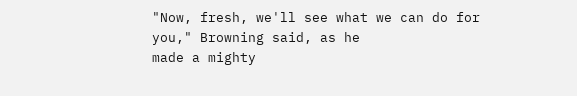"Now, fresh, we'll see what we can do for you," Browning said, as he
made a mighty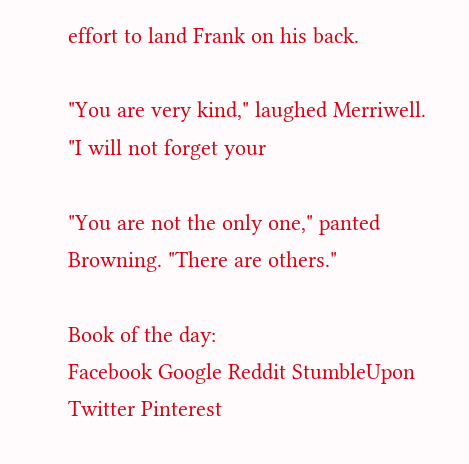effort to land Frank on his back.

"You are very kind," laughed Merriwell. "I will not forget your

"You are not the only one," panted Browning. "There are others."

Book of the day:
Facebook Google Reddit StumbleUpon Twitter Pinterest